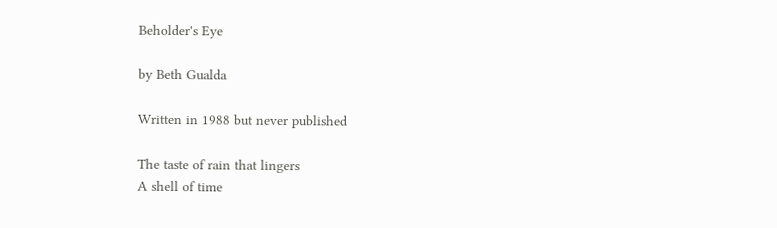Beholder's Eye

by Beth Gualda

Written in 1988 but never published

The taste of rain that lingers
A shell of time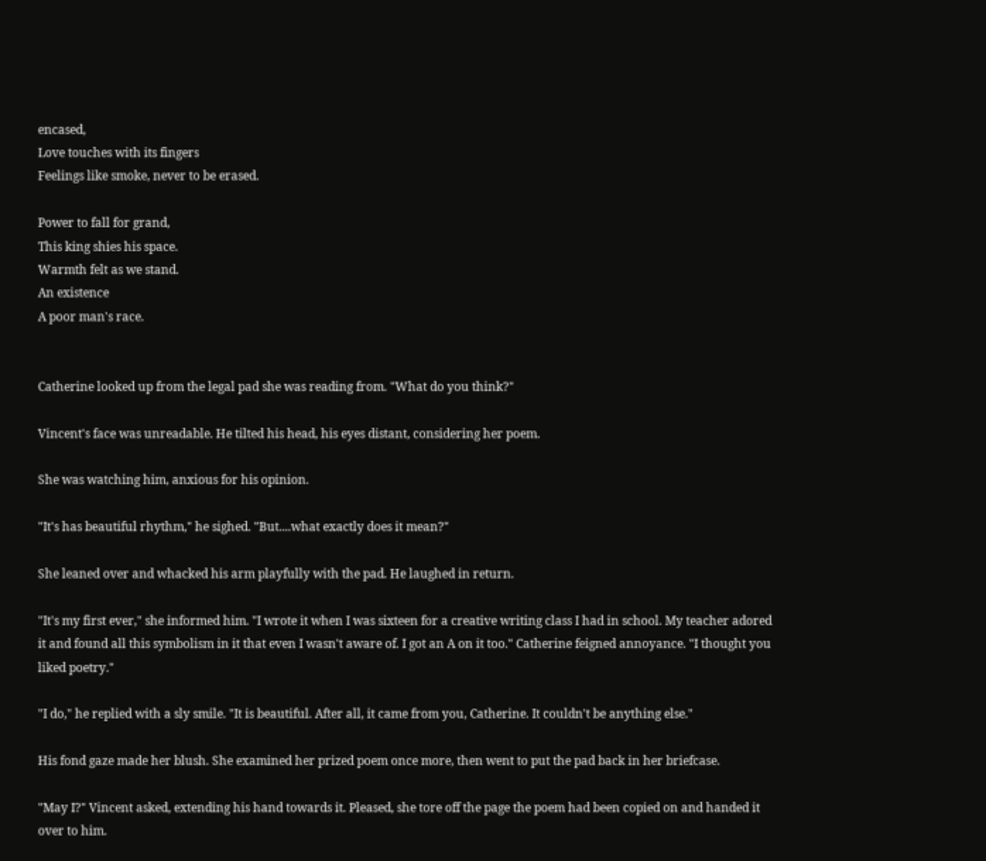encased,
Love touches with its fingers
Feelings like smoke, never to be erased.

Power to fall for grand,
This king shies his space.
Warmth felt as we stand.
An existence
A poor man's race.


Catherine looked up from the legal pad she was reading from. "What do you think?"

Vincent's face was unreadable. He tilted his head, his eyes distant, considering her poem.

She was watching him, anxious for his opinion.

"It's has beautiful rhythm," he sighed. "But....what exactly does it mean?"

She leaned over and whacked his arm playfully with the pad. He laughed in return.

"It's my first ever," she informed him. "I wrote it when I was sixteen for a creative writing class I had in school. My teacher adored it and found all this symbolism in it that even I wasn't aware of. I got an A on it too." Catherine feigned annoyance. "I thought you liked poetry."

"I do," he replied with a sly smile. "It is beautiful. After all, it came from you, Catherine. It couldn't be anything else."

His fond gaze made her blush. She examined her prized poem once more, then went to put the pad back in her briefcase.

"May I?" Vincent asked, extending his hand towards it. Pleased, she tore off the page the poem had been copied on and handed it over to him.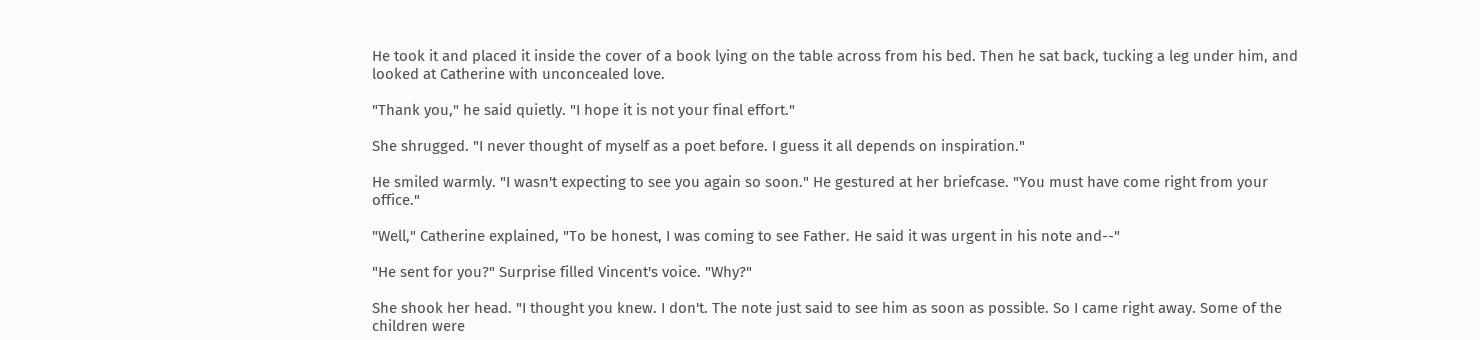He took it and placed it inside the cover of a book lying on the table across from his bed. Then he sat back, tucking a leg under him, and looked at Catherine with unconcealed love.

"Thank you," he said quietly. "I hope it is not your final effort."

She shrugged. "I never thought of myself as a poet before. I guess it all depends on inspiration."

He smiled warmly. "I wasn't expecting to see you again so soon." He gestured at her briefcase. "You must have come right from your office."

"Well," Catherine explained, "To be honest, I was coming to see Father. He said it was urgent in his note and--"

"He sent for you?" Surprise filled Vincent's voice. "Why?"

She shook her head. "I thought you knew. I don't. The note just said to see him as soon as possible. So I came right away. Some of the children were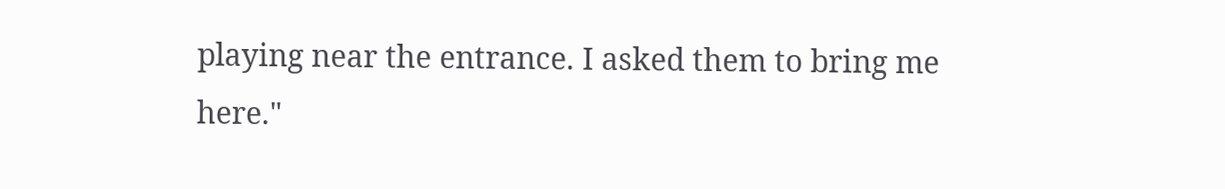playing near the entrance. I asked them to bring me here."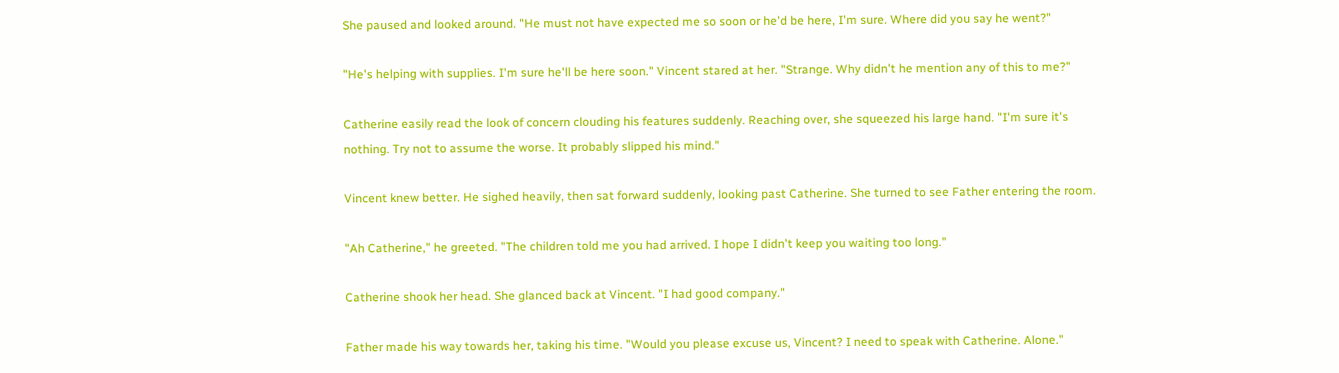She paused and looked around. "He must not have expected me so soon or he'd be here, I'm sure. Where did you say he went?"

"He's helping with supplies. I'm sure he'll be here soon." Vincent stared at her. "Strange. Why didn't he mention any of this to me?"

Catherine easily read the look of concern clouding his features suddenly. Reaching over, she squeezed his large hand. "I'm sure it's nothing. Try not to assume the worse. It probably slipped his mind."

Vincent knew better. He sighed heavily, then sat forward suddenly, looking past Catherine. She turned to see Father entering the room.

"Ah Catherine," he greeted. "The children told me you had arrived. I hope I didn't keep you waiting too long."

Catherine shook her head. She glanced back at Vincent. "I had good company."

Father made his way towards her, taking his time. "Would you please excuse us, Vincent? I need to speak with Catherine. Alone."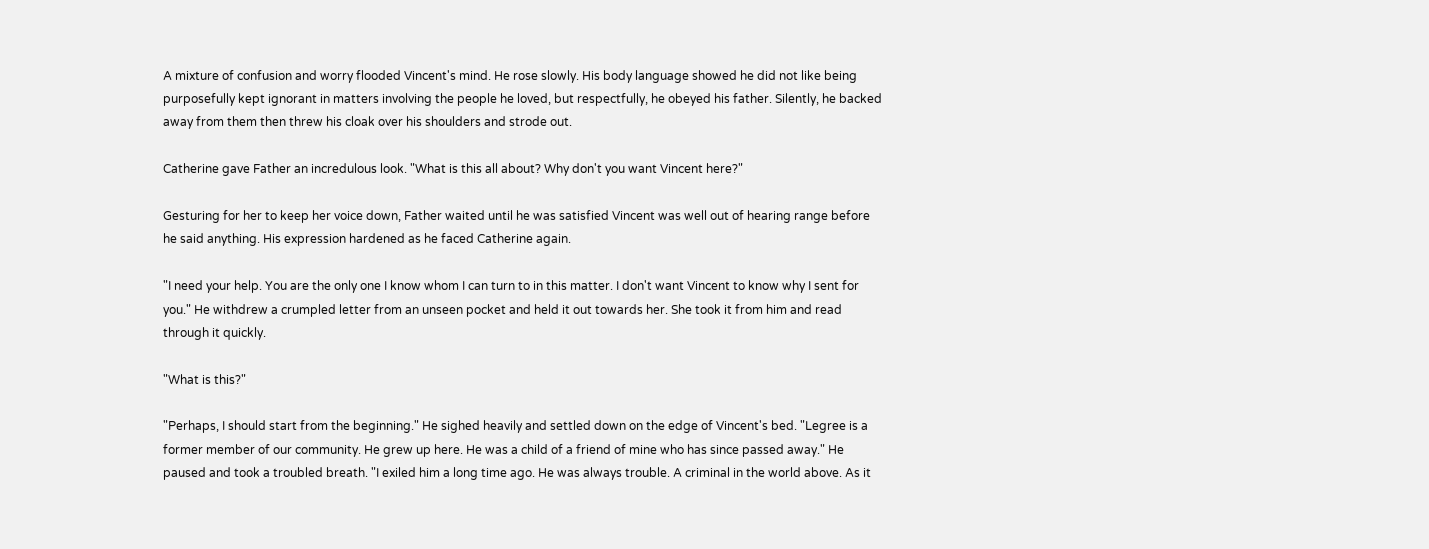A mixture of confusion and worry flooded Vincent's mind. He rose slowly. His body language showed he did not like being purposefully kept ignorant in matters involving the people he loved, but respectfully, he obeyed his father. Silently, he backed away from them then threw his cloak over his shoulders and strode out.

Catherine gave Father an incredulous look. "What is this all about? Why don't you want Vincent here?"

Gesturing for her to keep her voice down, Father waited until he was satisfied Vincent was well out of hearing range before he said anything. His expression hardened as he faced Catherine again.

"I need your help. You are the only one I know whom I can turn to in this matter. I don't want Vincent to know why I sent for you." He withdrew a crumpled letter from an unseen pocket and held it out towards her. She took it from him and read through it quickly.

"What is this?"

"Perhaps, I should start from the beginning." He sighed heavily and settled down on the edge of Vincent's bed. "Legree is a former member of our community. He grew up here. He was a child of a friend of mine who has since passed away." He paused and took a troubled breath. "I exiled him a long time ago. He was always trouble. A criminal in the world above. As it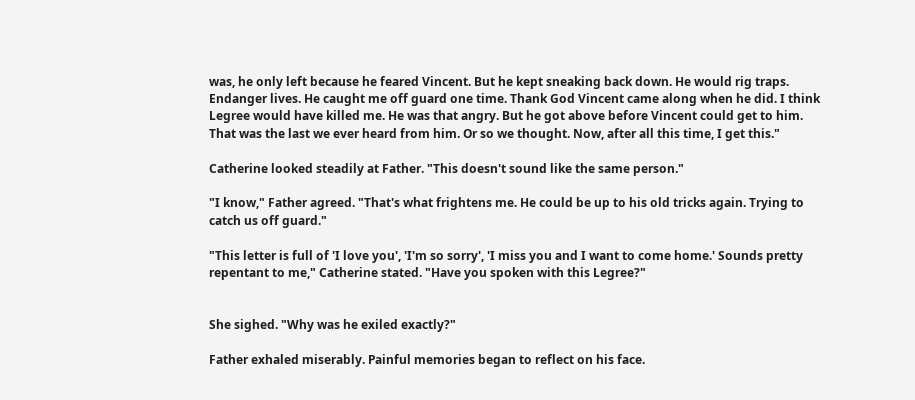was, he only left because he feared Vincent. But he kept sneaking back down. He would rig traps. Endanger lives. He caught me off guard one time. Thank God Vincent came along when he did. I think Legree would have killed me. He was that angry. But he got above before Vincent could get to him. That was the last we ever heard from him. Or so we thought. Now, after all this time, I get this."

Catherine looked steadily at Father. "This doesn't sound like the same person."

"I know," Father agreed. "That's what frightens me. He could be up to his old tricks again. Trying to catch us off guard."

"This letter is full of 'I love you', 'I'm so sorry', 'I miss you and I want to come home.' Sounds pretty repentant to me," Catherine stated. "Have you spoken with this Legree?"


She sighed. "Why was he exiled exactly?"

Father exhaled miserably. Painful memories began to reflect on his face.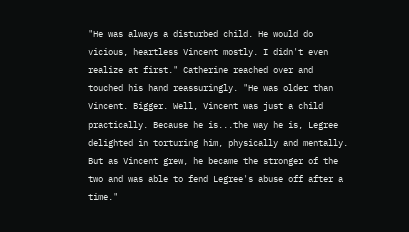"He was always a disturbed child. He would do vicious, heartless Vincent mostly. I didn't even realize at first." Catherine reached over and touched his hand reassuringly. "He was older than Vincent. Bigger. Well, Vincent was just a child practically. Because he is...the way he is, Legree delighted in torturing him, physically and mentally. But as Vincent grew, he became the stronger of the two and was able to fend Legree's abuse off after a time."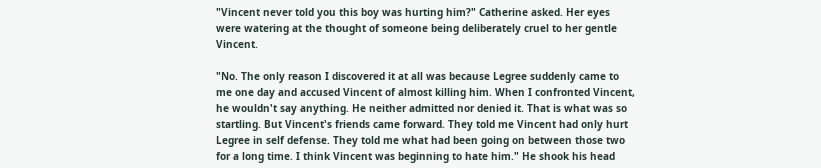"Vincent never told you this boy was hurting him?" Catherine asked. Her eyes were watering at the thought of someone being deliberately cruel to her gentle Vincent.

"No. The only reason I discovered it at all was because Legree suddenly came to me one day and accused Vincent of almost killing him. When I confronted Vincent, he wouldn't say anything. He neither admitted nor denied it. That is what was so startling. But Vincent's friends came forward. They told me Vincent had only hurt Legree in self defense. They told me what had been going on between those two for a long time. I think Vincent was beginning to hate him." He shook his head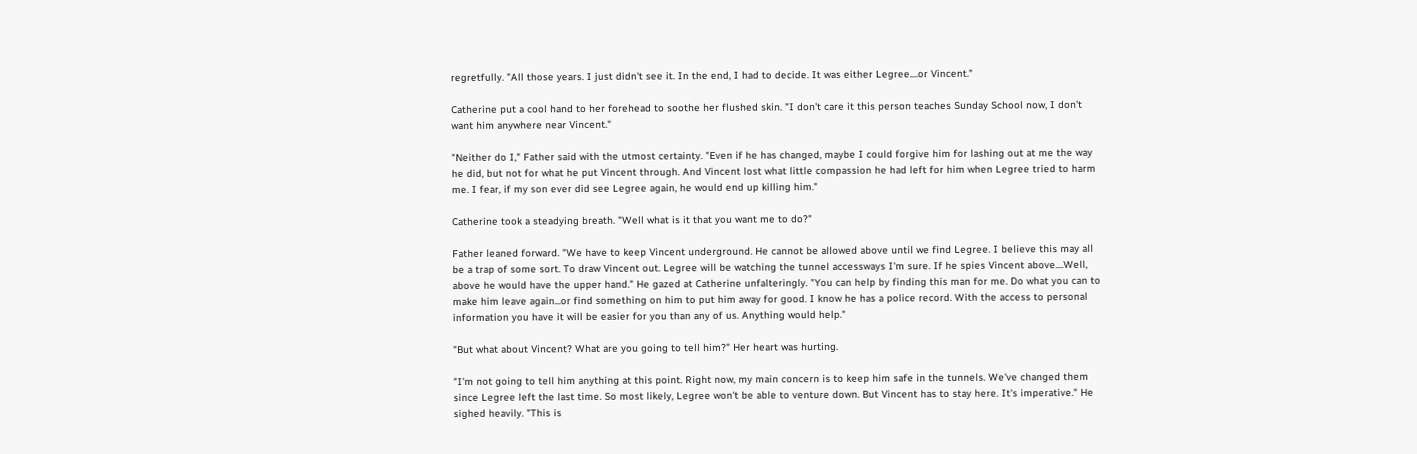regretfully. "All those years. I just didn't see it. In the end, I had to decide. It was either Legree....or Vincent."

Catherine put a cool hand to her forehead to soothe her flushed skin. "I don't care it this person teaches Sunday School now, I don't want him anywhere near Vincent."

"Neither do I," Father said with the utmost certainty. "Even if he has changed, maybe I could forgive him for lashing out at me the way he did, but not for what he put Vincent through. And Vincent lost what little compassion he had left for him when Legree tried to harm me. I fear, if my son ever did see Legree again, he would end up killing him."

Catherine took a steadying breath. "Well what is it that you want me to do?"

Father leaned forward. "We have to keep Vincent underground. He cannot be allowed above until we find Legree. I believe this may all be a trap of some sort. To draw Vincent out. Legree will be watching the tunnel accessways I'm sure. If he spies Vincent above....Well, above he would have the upper hand." He gazed at Catherine unfalteringly. "You can help by finding this man for me. Do what you can to make him leave again...or find something on him to put him away for good. I know he has a police record. With the access to personal information you have it will be easier for you than any of us. Anything would help."

"But what about Vincent? What are you going to tell him?" Her heart was hurting.

"I'm not going to tell him anything at this point. Right now, my main concern is to keep him safe in the tunnels. We've changed them since Legree left the last time. So most likely, Legree won't be able to venture down. But Vincent has to stay here. It's imperative." He sighed heavily. "This is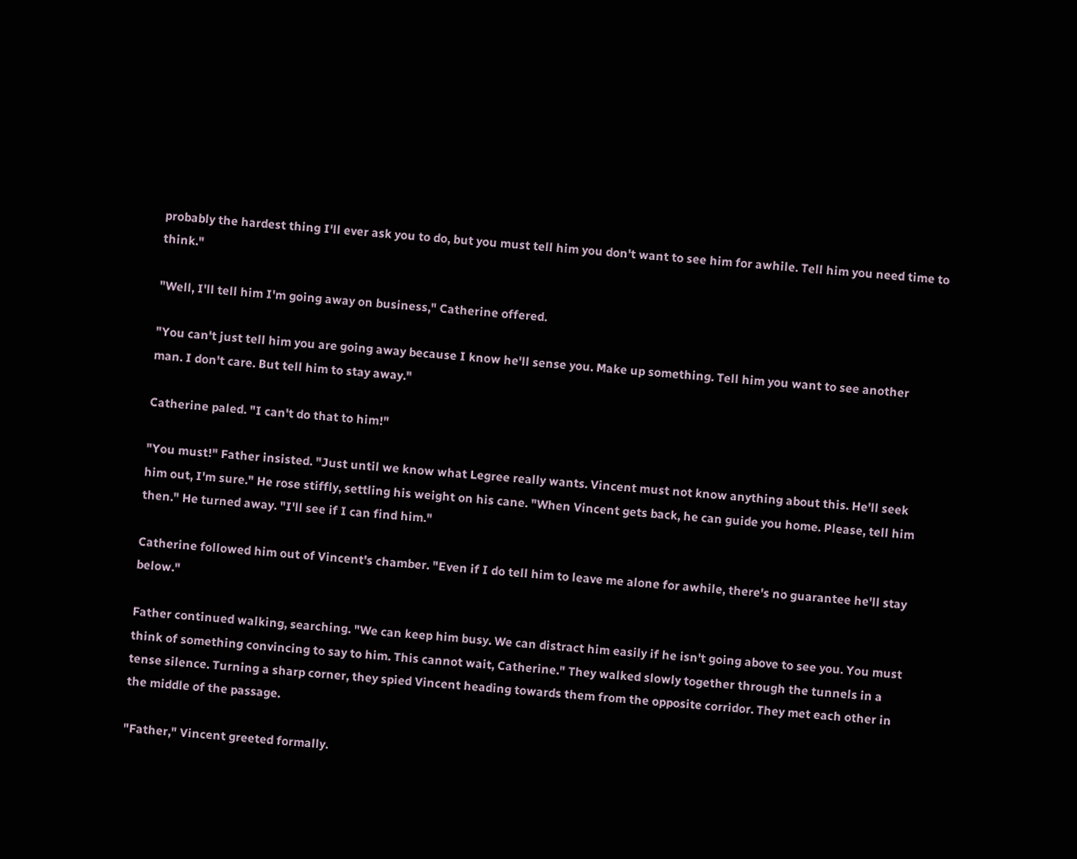probably the hardest thing I'll ever ask you to do, but you must tell him you don't want to see him for awhile. Tell him you need time to think."

"Well, I'll tell him I'm going away on business," Catherine offered.

"You can't just tell him you are going away because I know he'll sense you. Make up something. Tell him you want to see another man. I don't care. But tell him to stay away."

Catherine paled. "I can't do that to him!"

"You must!" Father insisted. "Just until we know what Legree really wants. Vincent must not know anything about this. He'll seek him out, I'm sure." He rose stiffly, settling his weight on his cane. "When Vincent gets back, he can guide you home. Please, tell him then." He turned away. "I'll see if I can find him."

Catherine followed him out of Vincent's chamber. "Even if I do tell him to leave me alone for awhile, there's no guarantee he'll stay below."

Father continued walking, searching. "We can keep him busy. We can distract him easily if he isn't going above to see you. You must think of something convincing to say to him. This cannot wait, Catherine." They walked slowly together through the tunnels in a tense silence. Turning a sharp corner, they spied Vincent heading towards them from the opposite corridor. They met each other in the middle of the passage.

"Father," Vincent greeted formally.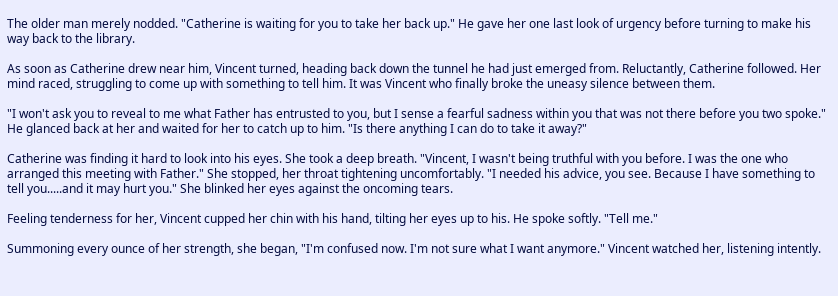The older man merely nodded. "Catherine is waiting for you to take her back up." He gave her one last look of urgency before turning to make his way back to the library.

As soon as Catherine drew near him, Vincent turned, heading back down the tunnel he had just emerged from. Reluctantly, Catherine followed. Her mind raced, struggling to come up with something to tell him. It was Vincent who finally broke the uneasy silence between them.

"I won't ask you to reveal to me what Father has entrusted to you, but I sense a fearful sadness within you that was not there before you two spoke." He glanced back at her and waited for her to catch up to him. "Is there anything I can do to take it away?"

Catherine was finding it hard to look into his eyes. She took a deep breath. "Vincent, I wasn't being truthful with you before. I was the one who arranged this meeting with Father." She stopped, her throat tightening uncomfortably. "I needed his advice, you see. Because I have something to tell you.....and it may hurt you." She blinked her eyes against the oncoming tears.

Feeling tenderness for her, Vincent cupped her chin with his hand, tilting her eyes up to his. He spoke softly. "Tell me."

Summoning every ounce of her strength, she began, "I'm confused now. I'm not sure what I want anymore." Vincent watched her, listening intently.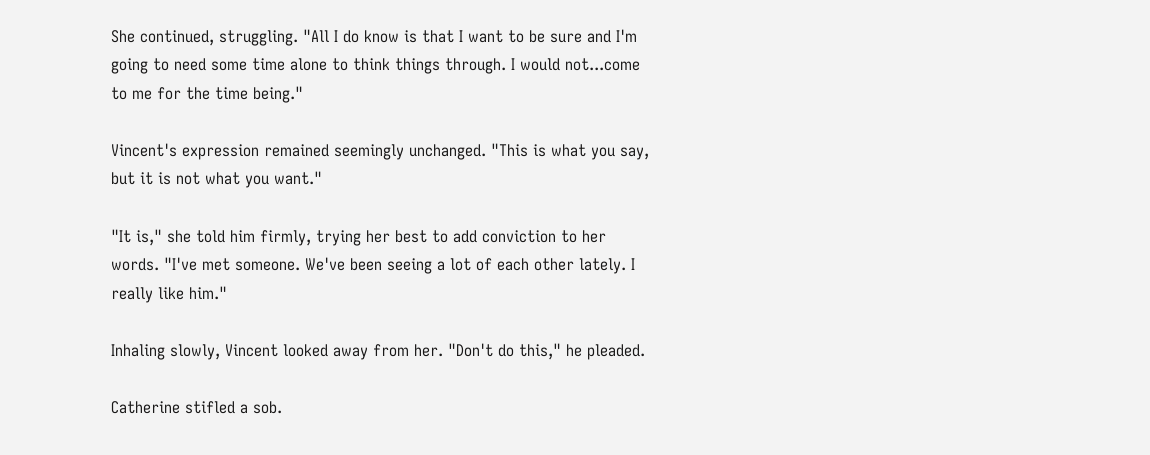She continued, struggling. "All I do know is that I want to be sure and I'm going to need some time alone to think things through. I would not...come to me for the time being."

Vincent's expression remained seemingly unchanged. "This is what you say, but it is not what you want."

"It is," she told him firmly, trying her best to add conviction to her words. "I've met someone. We've been seeing a lot of each other lately. I really like him."

Inhaling slowly, Vincent looked away from her. "Don't do this," he pleaded.

Catherine stifled a sob.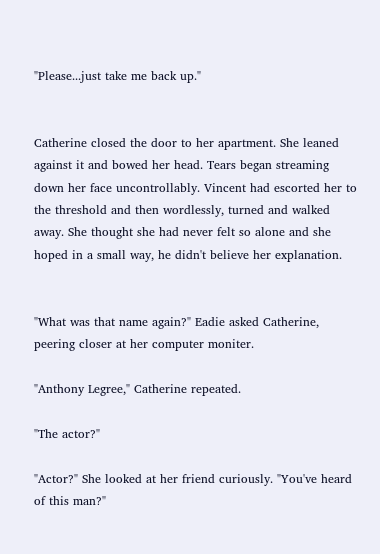"Please...just take me back up."


Catherine closed the door to her apartment. She leaned against it and bowed her head. Tears began streaming down her face uncontrollably. Vincent had escorted her to the threshold and then wordlessly, turned and walked away. She thought she had never felt so alone and she hoped in a small way, he didn't believe her explanation.


"What was that name again?" Eadie asked Catherine, peering closer at her computer moniter.

"Anthony Legree," Catherine repeated.

"The actor?"

"Actor?" She looked at her friend curiously. "You've heard of this man?"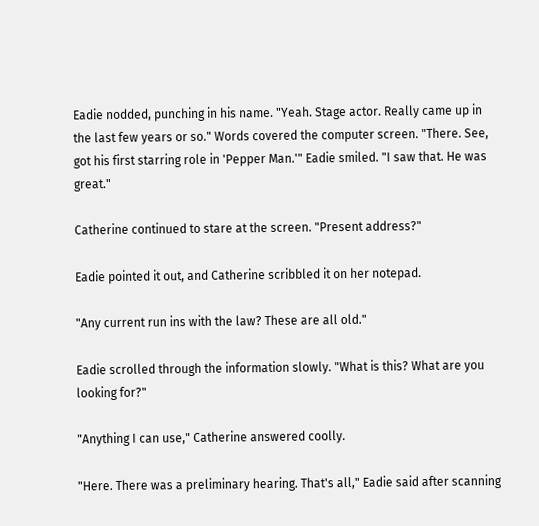Eadie nodded, punching in his name. "Yeah. Stage actor. Really came up in the last few years or so." Words covered the computer screen. "There. See, got his first starring role in 'Pepper Man.'" Eadie smiled. "I saw that. He was great."

Catherine continued to stare at the screen. "Present address?"

Eadie pointed it out, and Catherine scribbled it on her notepad.

"Any current run ins with the law? These are all old."

Eadie scrolled through the information slowly. "What is this? What are you looking for?"

"Anything I can use," Catherine answered coolly.

"Here. There was a preliminary hearing. That's all," Eadie said after scanning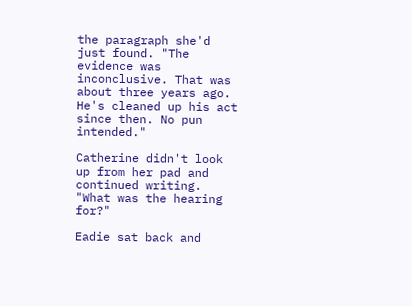the paragraph she'd just found. "The evidence was inconclusive. That was about three years ago. He's cleaned up his act since then. No pun intended."

Catherine didn't look up from her pad and continued writing. "What was the hearing for?"

Eadie sat back and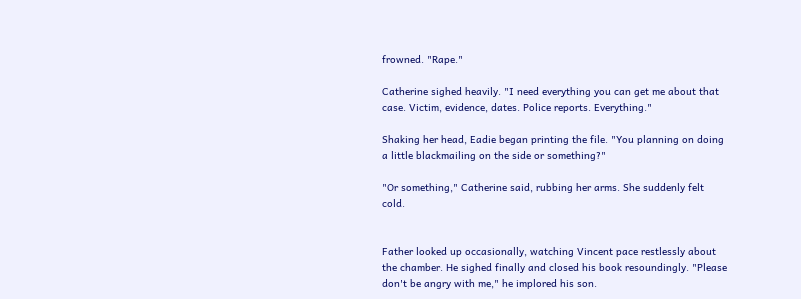frowned. "Rape."

Catherine sighed heavily. "I need everything you can get me about that case. Victim, evidence, dates. Police reports. Everything."

Shaking her head, Eadie began printing the file. "You planning on doing a little blackmailing on the side or something?"

"Or something," Catherine said, rubbing her arms. She suddenly felt cold.


Father looked up occasionally, watching Vincent pace restlessly about the chamber. He sighed finally and closed his book resoundingly. "Please don't be angry with me," he implored his son.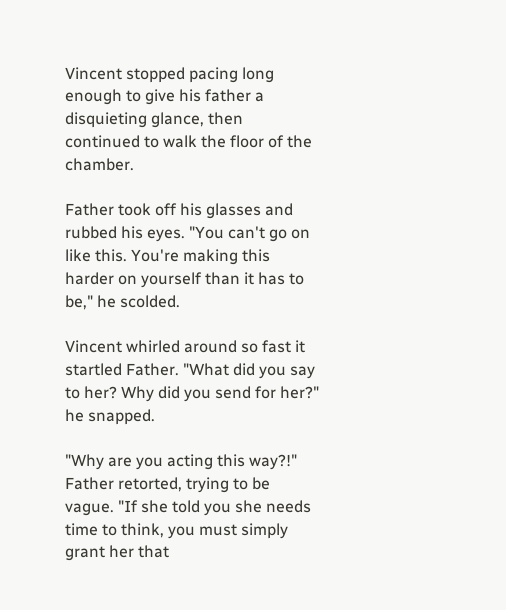Vincent stopped pacing long enough to give his father a disquieting glance, then continued to walk the floor of the chamber.

Father took off his glasses and rubbed his eyes. "You can't go on like this. You're making this harder on yourself than it has to be," he scolded.

Vincent whirled around so fast it startled Father. "What did you say to her? Why did you send for her?" he snapped.

"Why are you acting this way?!" Father retorted, trying to be vague. "If she told you she needs time to think, you must simply grant her that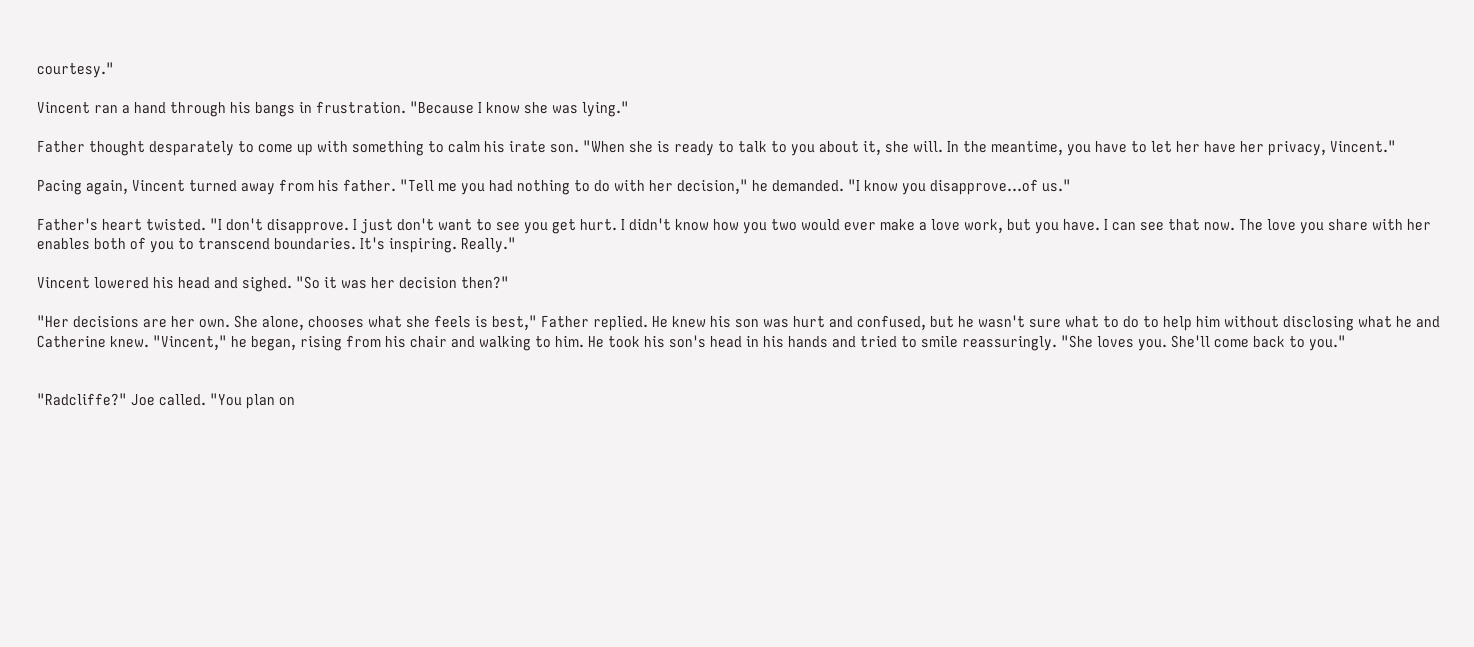courtesy."

Vincent ran a hand through his bangs in frustration. "Because I know she was lying."

Father thought desparately to come up with something to calm his irate son. "When she is ready to talk to you about it, she will. In the meantime, you have to let her have her privacy, Vincent."

Pacing again, Vincent turned away from his father. "Tell me you had nothing to do with her decision," he demanded. "I know you disapprove...of us."

Father's heart twisted. "I don't disapprove. I just don't want to see you get hurt. I didn't know how you two would ever make a love work, but you have. I can see that now. The love you share with her enables both of you to transcend boundaries. It's inspiring. Really."

Vincent lowered his head and sighed. "So it was her decision then?"

"Her decisions are her own. She alone, chooses what she feels is best," Father replied. He knew his son was hurt and confused, but he wasn't sure what to do to help him without disclosing what he and Catherine knew. "Vincent," he began, rising from his chair and walking to him. He took his son's head in his hands and tried to smile reassuringly. "She loves you. She'll come back to you."


"Radcliffe?" Joe called. "You plan on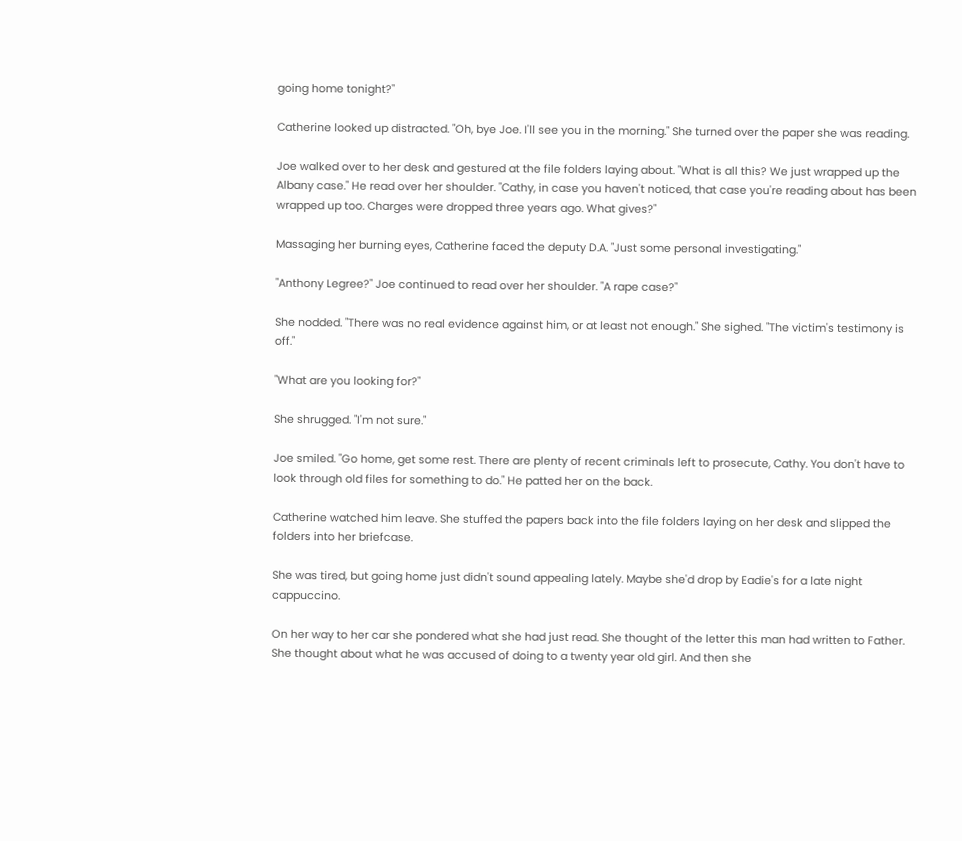going home tonight?"

Catherine looked up distracted. "Oh, bye Joe. I'll see you in the morning." She turned over the paper she was reading.

Joe walked over to her desk and gestured at the file folders laying about. "What is all this? We just wrapped up the Albany case." He read over her shoulder. "Cathy, in case you haven't noticed, that case you're reading about has been wrapped up too. Charges were dropped three years ago. What gives?"

Massaging her burning eyes, Catherine faced the deputy D.A. "Just some personal investigating."

"Anthony Legree?" Joe continued to read over her shoulder. "A rape case?"

She nodded. "There was no real evidence against him, or at least not enough." She sighed. "The victim's testimony is off."

"What are you looking for?"

She shrugged. "I'm not sure."

Joe smiled. "Go home, get some rest. There are plenty of recent criminals left to prosecute, Cathy. You don't have to look through old files for something to do." He patted her on the back.

Catherine watched him leave. She stuffed the papers back into the file folders laying on her desk and slipped the folders into her briefcase.

She was tired, but going home just didn't sound appealing lately. Maybe she'd drop by Eadie's for a late night cappuccino.

On her way to her car she pondered what she had just read. She thought of the letter this man had written to Father. She thought about what he was accused of doing to a twenty year old girl. And then she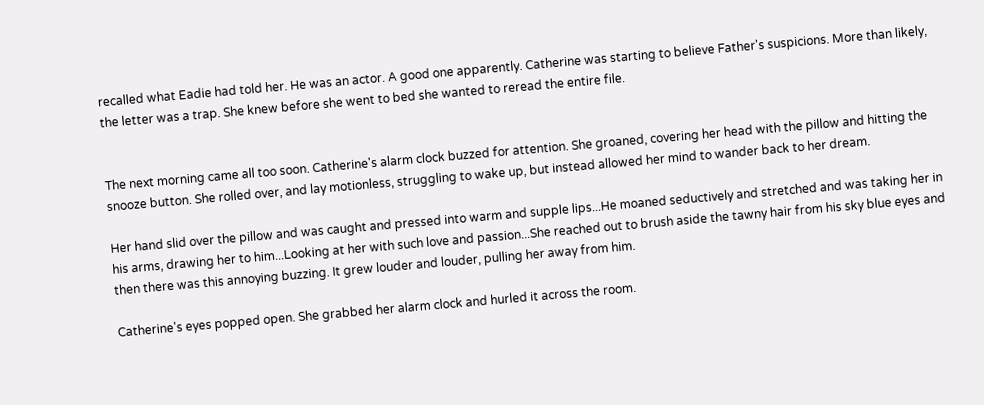recalled what Eadie had told her. He was an actor. A good one apparently. Catherine was starting to believe Father's suspicions. More than likely, the letter was a trap. She knew before she went to bed she wanted to reread the entire file.


The next morning came all too soon. Catherine's alarm clock buzzed for attention. She groaned, covering her head with the pillow and hitting the snooze button. She rolled over, and lay motionless, struggling to wake up, but instead allowed her mind to wander back to her dream.

Her hand slid over the pillow and was caught and pressed into warm and supple lips...He moaned seductively and stretched and was taking her in his arms, drawing her to him...Looking at her with such love and passion...She reached out to brush aside the tawny hair from his sky blue eyes and then there was this annoying buzzing. It grew louder and louder, pulling her away from him.

Catherine's eyes popped open. She grabbed her alarm clock and hurled it across the room.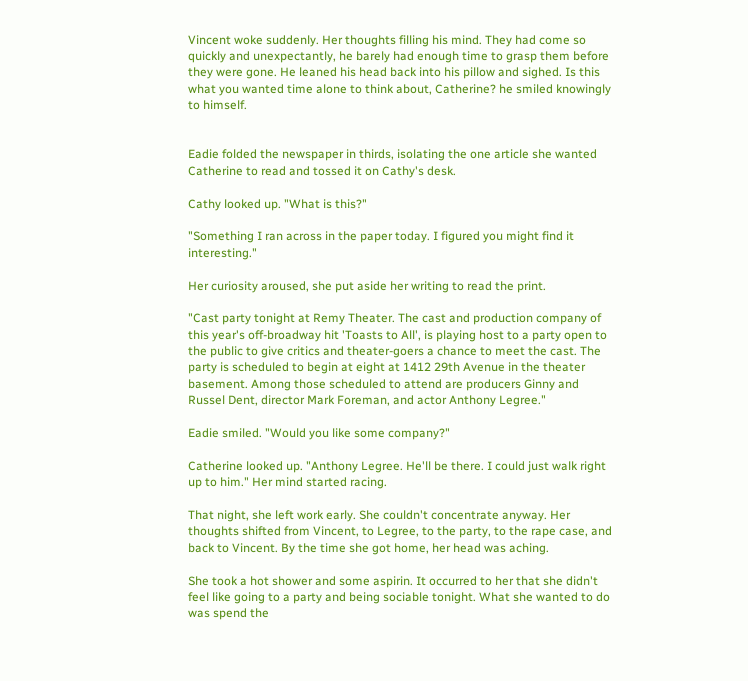Vincent woke suddenly. Her thoughts filling his mind. They had come so quickly and unexpectantly, he barely had enough time to grasp them before they were gone. He leaned his head back into his pillow and sighed. Is this what you wanted time alone to think about, Catherine? he smiled knowingly to himself.


Eadie folded the newspaper in thirds, isolating the one article she wanted Catherine to read and tossed it on Cathy's desk.

Cathy looked up. "What is this?"

"Something I ran across in the paper today. I figured you might find it interesting."

Her curiosity aroused, she put aside her writing to read the print.

"Cast party tonight at Remy Theater. The cast and production company of this year's off-broadway hit 'Toasts to All', is playing host to a party open to the public to give critics and theater-goers a chance to meet the cast. The party is scheduled to begin at eight at 1412 29th Avenue in the theater basement. Among those scheduled to attend are producers Ginny and Russel Dent, director Mark Foreman, and actor Anthony Legree."

Eadie smiled. "Would you like some company?"

Catherine looked up. "Anthony Legree. He'll be there. I could just walk right up to him." Her mind started racing.

That night, she left work early. She couldn't concentrate anyway. Her thoughts shifted from Vincent, to Legree, to the party, to the rape case, and back to Vincent. By the time she got home, her head was aching.

She took a hot shower and some aspirin. It occurred to her that she didn't feel like going to a party and being sociable tonight. What she wanted to do was spend the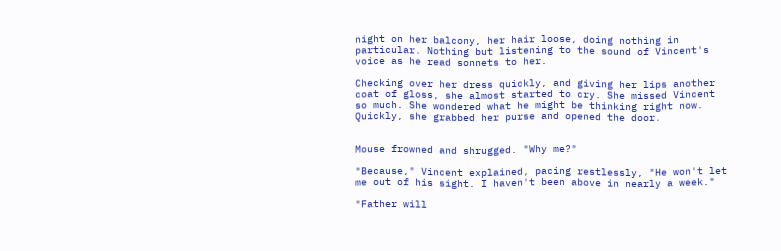night on her balcony, her hair loose, doing nothing in particular. Nothing but listening to the sound of Vincent's voice as he read sonnets to her.

Checking over her dress quickly, and giving her lips another coat of gloss, she almost started to cry. She missed Vincent so much. She wondered what he might be thinking right now. Quickly, she grabbed her purse and opened the door.


Mouse frowned and shrugged. "Why me?"

"Because," Vincent explained, pacing restlessly, "He won't let me out of his sight. I haven't been above in nearly a week."

"Father will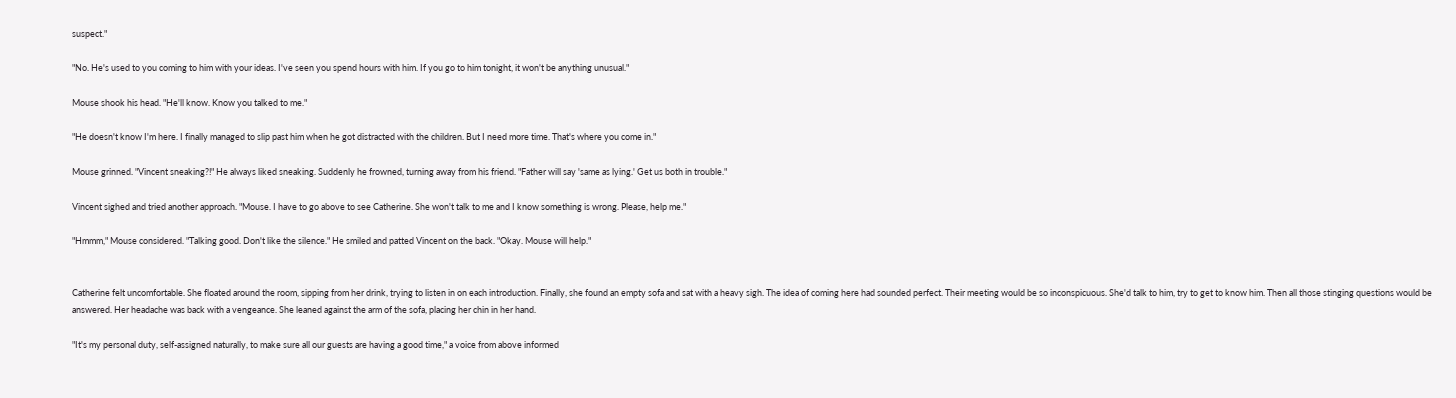suspect."

"No. He's used to you coming to him with your ideas. I've seen you spend hours with him. If you go to him tonight, it won't be anything unusual."

Mouse shook his head. "He'll know. Know you talked to me."

"He doesn't know I'm here. I finally managed to slip past him when he got distracted with the children. But I need more time. That's where you come in."

Mouse grinned. "Vincent sneaking?!" He always liked sneaking. Suddenly he frowned, turning away from his friend. "Father will say 'same as lying.' Get us both in trouble."

Vincent sighed and tried another approach. "Mouse. I have to go above to see Catherine. She won't talk to me and I know something is wrong. Please, help me."

"Hmmm," Mouse considered. "Talking good. Don't like the silence." He smiled and patted Vincent on the back. "Okay. Mouse will help."


Catherine felt uncomfortable. She floated around the room, sipping from her drink, trying to listen in on each introduction. Finally, she found an empty sofa and sat with a heavy sigh. The idea of coming here had sounded perfect. Their meeting would be so inconspicuous. She'd talk to him, try to get to know him. Then all those stinging questions would be answered. Her headache was back with a vengeance. She leaned against the arm of the sofa, placing her chin in her hand.

"It's my personal duty, self-assigned naturally, to make sure all our guests are having a good time," a voice from above informed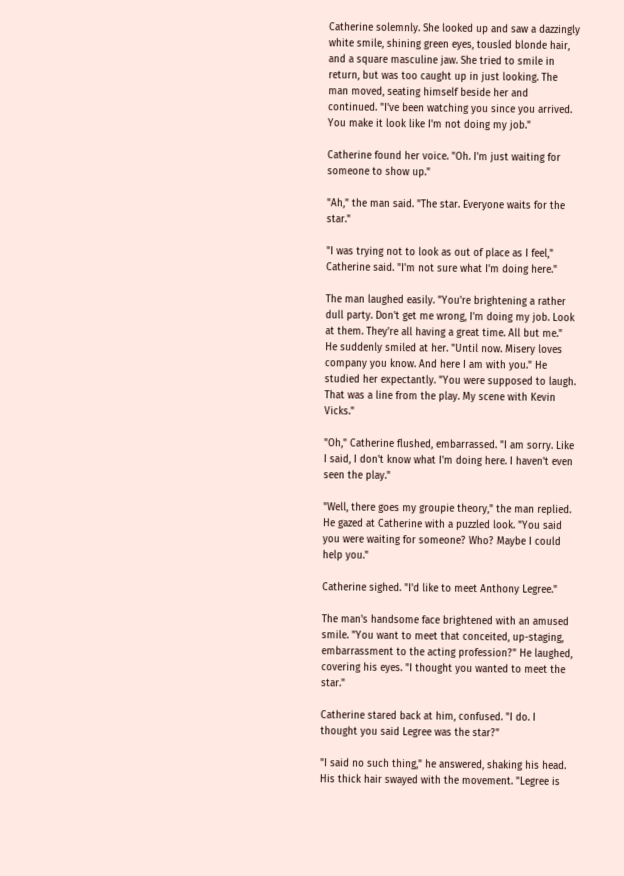Catherine solemnly. She looked up and saw a dazzingly white smile, shining green eyes, tousled blonde hair, and a square masculine jaw. She tried to smile in return, but was too caught up in just looking. The man moved, seating himself beside her and continued. "I've been watching you since you arrived. You make it look like I'm not doing my job."

Catherine found her voice. "Oh. I'm just waiting for someone to show up."

"Ah," the man said. "The star. Everyone waits for the star."

"I was trying not to look as out of place as I feel," Catherine said. "I'm not sure what I'm doing here."

The man laughed easily. "You're brightening a rather dull party. Don't get me wrong, I'm doing my job. Look at them. They're all having a great time. All but me." He suddenly smiled at her. "Until now. Misery loves company you know. And here I am with you." He studied her expectantly. "You were supposed to laugh. That was a line from the play. My scene with Kevin Vicks."

"Oh," Catherine flushed, embarrassed. "I am sorry. Like I said, I don't know what I'm doing here. I haven't even seen the play."

"Well, there goes my groupie theory," the man replied. He gazed at Catherine with a puzzled look. "You said you were waiting for someone? Who? Maybe I could help you."

Catherine sighed. "I'd like to meet Anthony Legree."

The man's handsome face brightened with an amused smile. "You want to meet that conceited, up-staging, embarrassment to the acting profession?" He laughed, covering his eyes. "I thought you wanted to meet the star."

Catherine stared back at him, confused. "I do. I thought you said Legree was the star?"

"I said no such thing," he answered, shaking his head. His thick hair swayed with the movement. "Legree is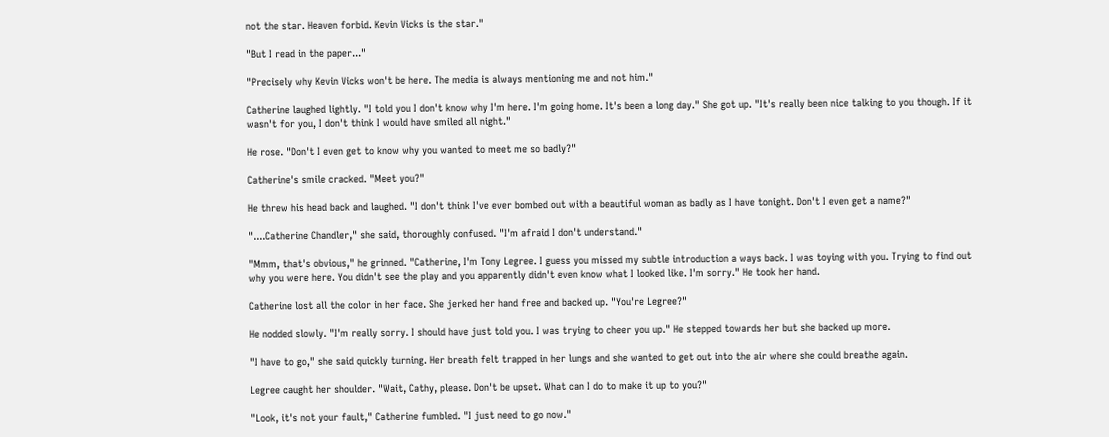not the star. Heaven forbid. Kevin Vicks is the star."

"But I read in the paper..."

"Precisely why Kevin Vicks won't be here. The media is always mentioning me and not him."

Catherine laughed lightly. "I told you I don't know why I'm here. I'm going home. It's been a long day." She got up. "It's really been nice talking to you though. If it wasn't for you, I don't think I would have smiled all night."

He rose. "Don't I even get to know why you wanted to meet me so badly?"

Catherine's smile cracked. "Meet you?"

He threw his head back and laughed. "I don't think I've ever bombed out with a beautiful woman as badly as I have tonight. Don't I even get a name?"

"....Catherine Chandler," she said, thoroughly confused. "I'm afraid I don't understand."

"Mmm, that's obvious," he grinned. "Catherine, I'm Tony Legree. I guess you missed my subtle introduction a ways back. I was toying with you. Trying to find out why you were here. You didn't see the play and you apparently didn't even know what I looked like. I'm sorry." He took her hand.

Catherine lost all the color in her face. She jerked her hand free and backed up. "You're Legree?"

He nodded slowly. "I'm really sorry. I should have just told you. I was trying to cheer you up." He stepped towards her but she backed up more.

"I have to go," she said quickly turning. Her breath felt trapped in her lungs and she wanted to get out into the air where she could breathe again.

Legree caught her shoulder. "Wait, Cathy, please. Don't be upset. What can I do to make it up to you?"

"Look, it's not your fault," Catherine fumbled. "I just need to go now."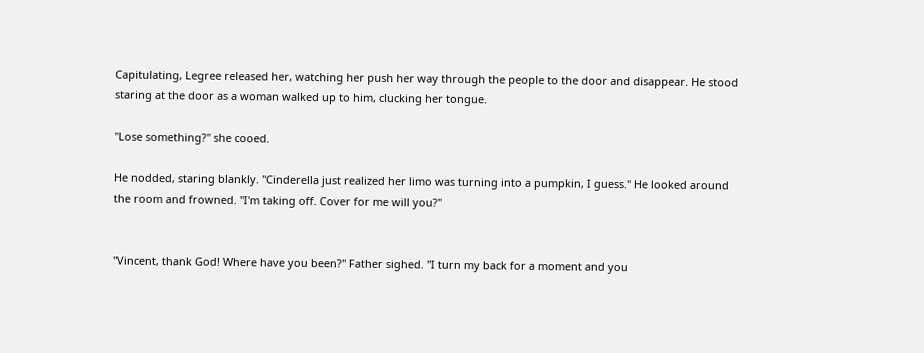Capitulating, Legree released her, watching her push her way through the people to the door and disappear. He stood staring at the door as a woman walked up to him, clucking her tongue.

"Lose something?" she cooed.

He nodded, staring blankly. "Cinderella just realized her limo was turning into a pumpkin, I guess." He looked around the room and frowned. "I'm taking off. Cover for me will you?"


"Vincent, thank God! Where have you been?" Father sighed. "I turn my back for a moment and you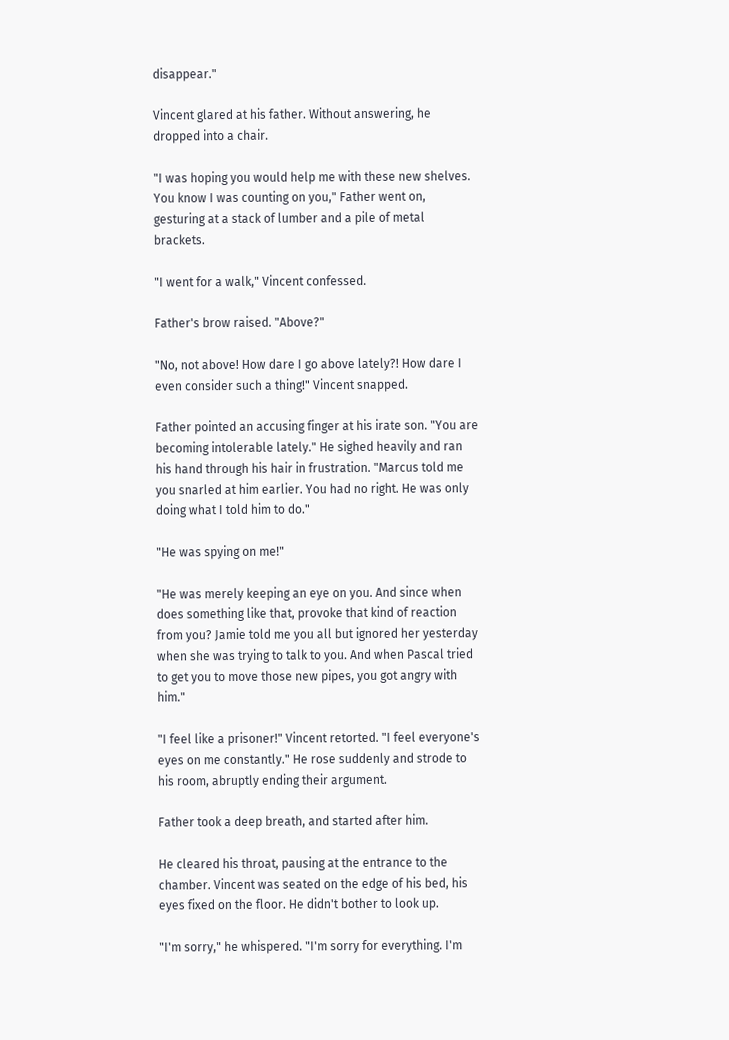disappear."

Vincent glared at his father. Without answering, he dropped into a chair.

"I was hoping you would help me with these new shelves. You know I was counting on you," Father went on, gesturing at a stack of lumber and a pile of metal brackets.

"I went for a walk," Vincent confessed.

Father's brow raised. "Above?"

"No, not above! How dare I go above lately?! How dare I even consider such a thing!" Vincent snapped.

Father pointed an accusing finger at his irate son. "You are becoming intolerable lately." He sighed heavily and ran his hand through his hair in frustration. "Marcus told me you snarled at him earlier. You had no right. He was only doing what I told him to do."

"He was spying on me!"

"He was merely keeping an eye on you. And since when does something like that, provoke that kind of reaction from you? Jamie told me you all but ignored her yesterday when she was trying to talk to you. And when Pascal tried to get you to move those new pipes, you got angry with him."

"I feel like a prisoner!" Vincent retorted. "I feel everyone's eyes on me constantly." He rose suddenly and strode to his room, abruptly ending their argument.

Father took a deep breath, and started after him.

He cleared his throat, pausing at the entrance to the chamber. Vincent was seated on the edge of his bed, his eyes fixed on the floor. He didn't bother to look up.

"I'm sorry," he whispered. "I'm sorry for everything. I'm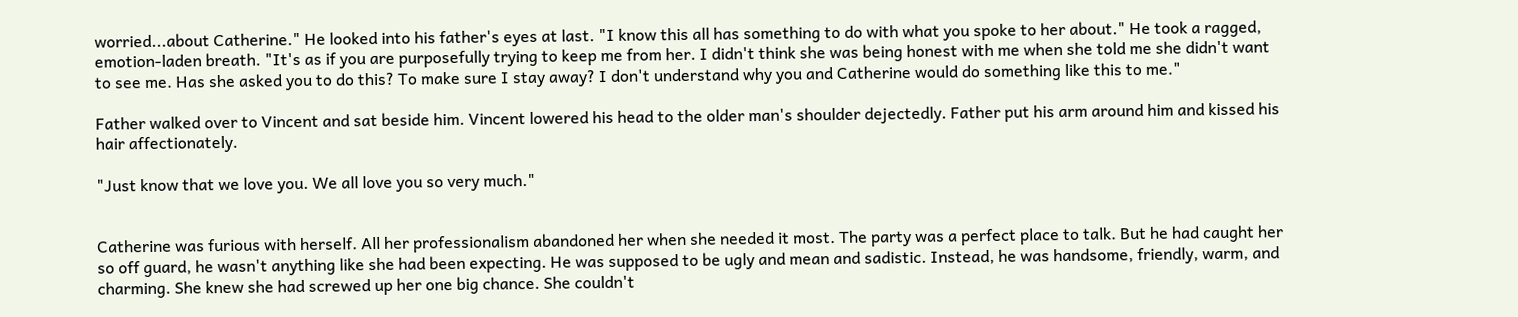worried...about Catherine." He looked into his father's eyes at last. "I know this all has something to do with what you spoke to her about." He took a ragged, emotion-laden breath. "It's as if you are purposefully trying to keep me from her. I didn't think she was being honest with me when she told me she didn't want to see me. Has she asked you to do this? To make sure I stay away? I don't understand why you and Catherine would do something like this to me."

Father walked over to Vincent and sat beside him. Vincent lowered his head to the older man's shoulder dejectedly. Father put his arm around him and kissed his hair affectionately.

"Just know that we love you. We all love you so very much."


Catherine was furious with herself. All her professionalism abandoned her when she needed it most. The party was a perfect place to talk. But he had caught her so off guard, he wasn't anything like she had been expecting. He was supposed to be ugly and mean and sadistic. Instead, he was handsome, friendly, warm, and charming. She knew she had screwed up her one big chance. She couldn't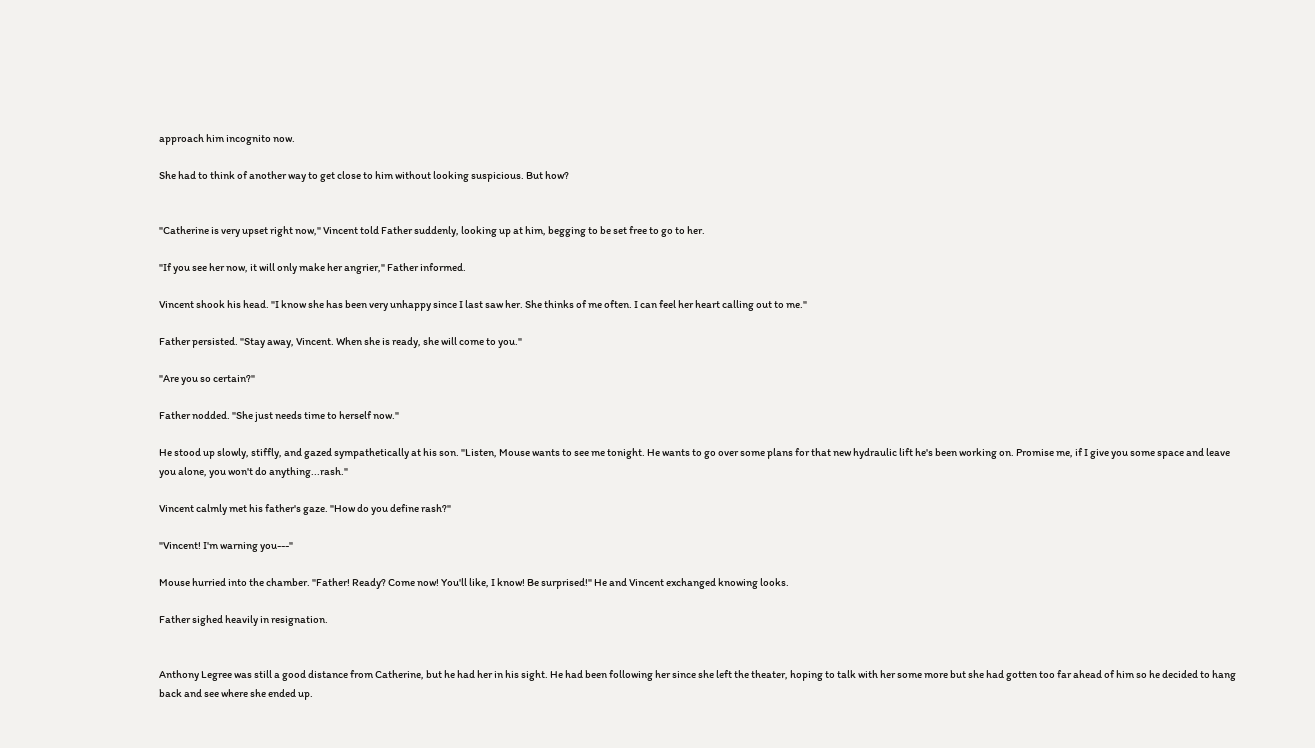approach him incognito now.

She had to think of another way to get close to him without looking suspicious. But how?


"Catherine is very upset right now," Vincent told Father suddenly, looking up at him, begging to be set free to go to her.

"If you see her now, it will only make her angrier," Father informed.

Vincent shook his head. "I know she has been very unhappy since I last saw her. She thinks of me often. I can feel her heart calling out to me."

Father persisted. "Stay away, Vincent. When she is ready, she will come to you."

"Are you so certain?"

Father nodded. "She just needs time to herself now."

He stood up slowly, stiffly, and gazed sympathetically at his son. "Listen, Mouse wants to see me tonight. He wants to go over some plans for that new hydraulic lift he's been working on. Promise me, if I give you some space and leave you alone, you won't do anything...rash."

Vincent calmly met his father's gaze. "How do you define rash?"

"Vincent! I'm warning you---"

Mouse hurried into the chamber. "Father! Ready? Come now! You'll like, I know! Be surprised!" He and Vincent exchanged knowing looks.

Father sighed heavily in resignation.


Anthony Legree was still a good distance from Catherine, but he had her in his sight. He had been following her since she left the theater, hoping to talk with her some more but she had gotten too far ahead of him so he decided to hang back and see where she ended up.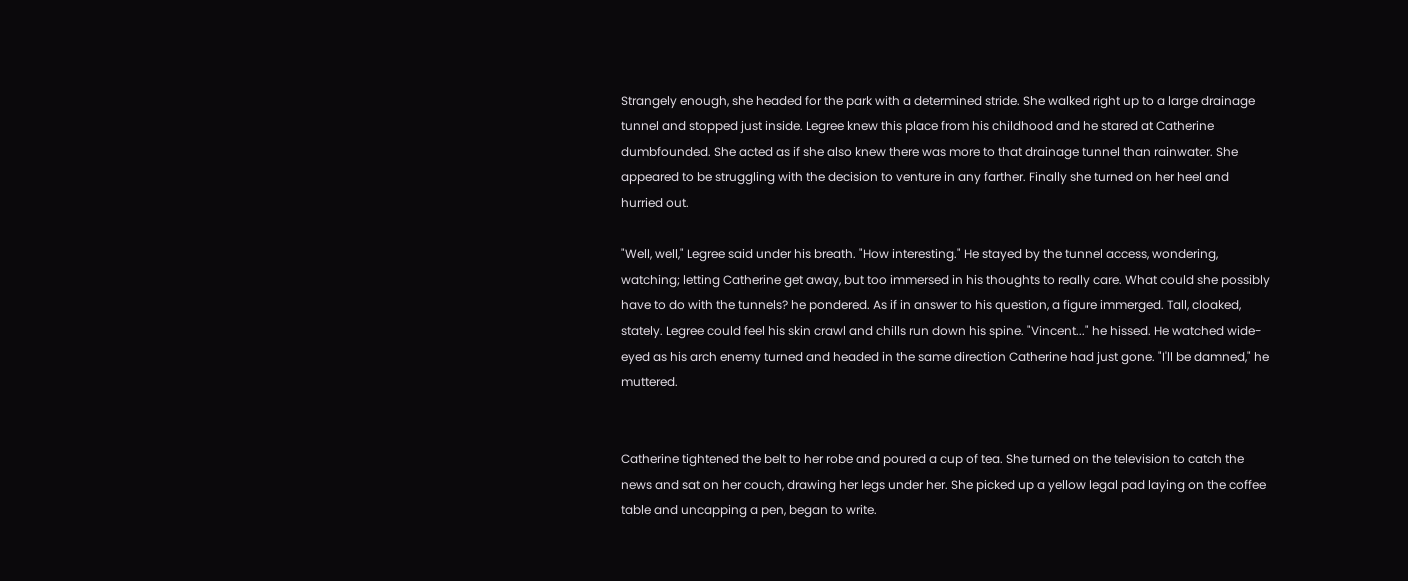Strangely enough, she headed for the park with a determined stride. She walked right up to a large drainage tunnel and stopped just inside. Legree knew this place from his childhood and he stared at Catherine dumbfounded. She acted as if she also knew there was more to that drainage tunnel than rainwater. She appeared to be struggling with the decision to venture in any farther. Finally she turned on her heel and hurried out.

"Well, well," Legree said under his breath. "How interesting." He stayed by the tunnel access, wondering, watching; letting Catherine get away, but too immersed in his thoughts to really care. What could she possibly have to do with the tunnels? he pondered. As if in answer to his question, a figure immerged. Tall, cloaked, stately. Legree could feel his skin crawl and chills run down his spine. "Vincent..." he hissed. He watched wide-eyed as his arch enemy turned and headed in the same direction Catherine had just gone. "I'll be damned," he muttered.


Catherine tightened the belt to her robe and poured a cup of tea. She turned on the television to catch the news and sat on her couch, drawing her legs under her. She picked up a yellow legal pad laying on the coffee table and uncapping a pen, began to write.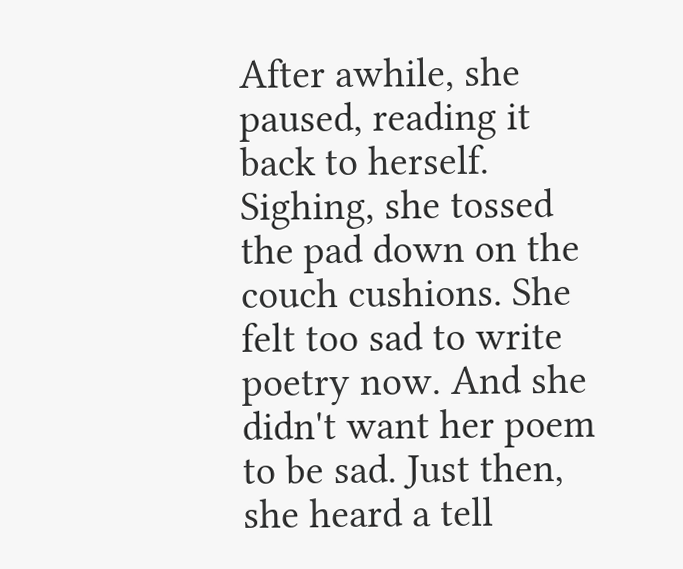After awhile, she paused, reading it back to herself. Sighing, she tossed the pad down on the couch cushions. She felt too sad to write poetry now. And she didn't want her poem to be sad. Just then, she heard a tell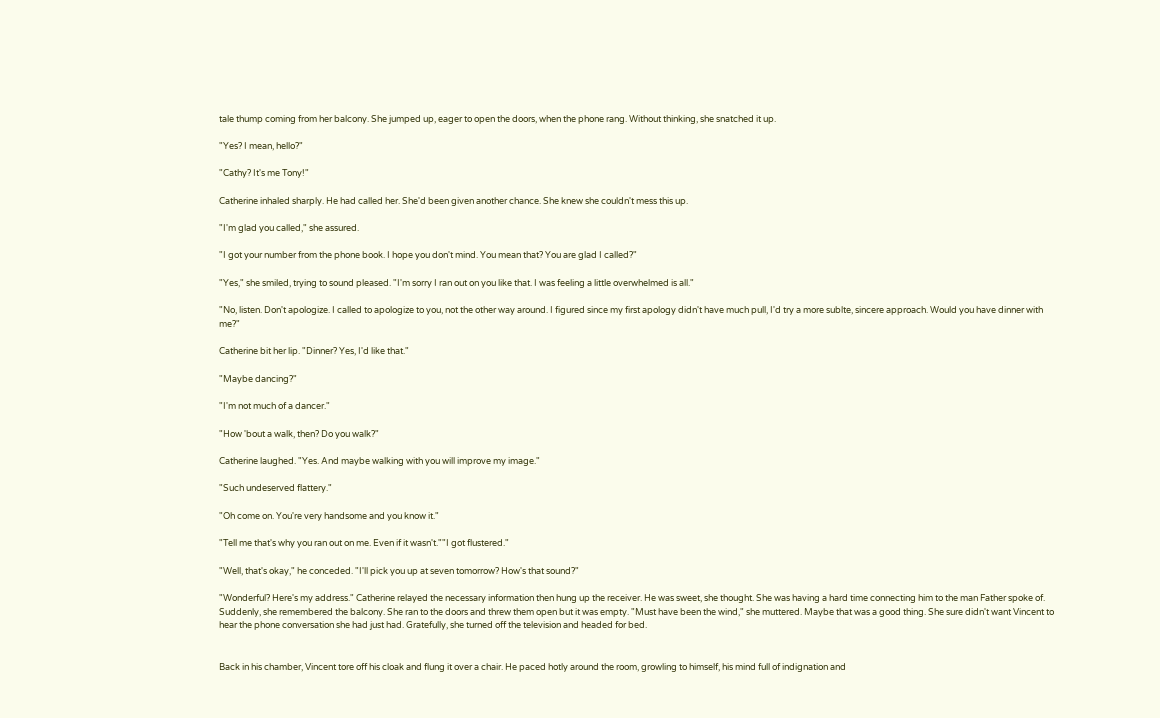tale thump coming from her balcony. She jumped up, eager to open the doors, when the phone rang. Without thinking, she snatched it up.

"Yes? I mean, hello?"

"Cathy? It's me Tony!"

Catherine inhaled sharply. He had called her. She'd been given another chance. She knew she couldn't mess this up.

"I'm glad you called," she assured.

"I got your number from the phone book. I hope you don't mind. You mean that? You are glad I called?"

"Yes," she smiled, trying to sound pleased. "I'm sorry I ran out on you like that. I was feeling a little overwhelmed is all."

"No, listen. Don't apologize. I called to apologize to you, not the other way around. I figured since my first apology didn't have much pull, I'd try a more sublte, sincere approach. Would you have dinner with me?"

Catherine bit her lip. "Dinner? Yes, I'd like that."

"Maybe dancing?"

"I'm not much of a dancer."

"How 'bout a walk, then? Do you walk?"

Catherine laughed. "Yes. And maybe walking with you will improve my image."

"Such undeserved flattery."

"Oh come on. You're very handsome and you know it."

"Tell me that's why you ran out on me. Even if it wasn't.""I got flustered."

"Well, that's okay," he conceded. "I'll pick you up at seven tomorrow? How's that sound?"

"Wonderful? Here's my address." Catherine relayed the necessary information then hung up the receiver. He was sweet, she thought. She was having a hard time connecting him to the man Father spoke of. Suddenly, she remembered the balcony. She ran to the doors and threw them open but it was empty. "Must have been the wind," she muttered. Maybe that was a good thing. She sure didn't want Vincent to hear the phone conversation she had just had. Gratefully, she turned off the television and headed for bed.


Back in his chamber, Vincent tore off his cloak and flung it over a chair. He paced hotly around the room, growling to himself, his mind full of indignation and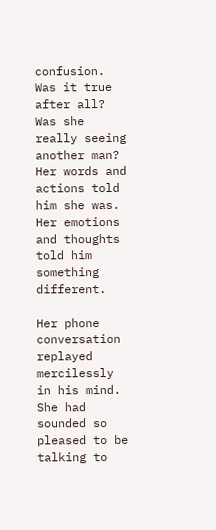confusion. Was it true after all? Was she really seeing another man? Her words and actions told him she was. Her emotions and thoughts told him something different.

Her phone conversation replayed mercilessly in his mind. She had sounded so pleased to be talking to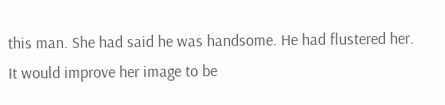this man. She had said he was handsome. He had flustered her. It would improve her image to be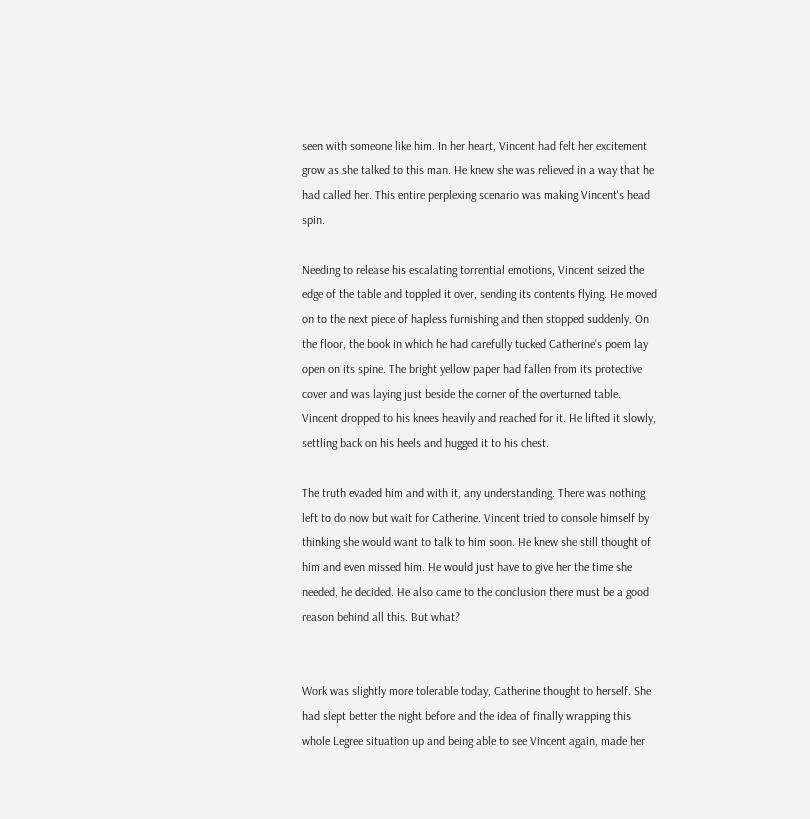seen with someone like him. In her heart, Vincent had felt her excitement grow as she talked to this man. He knew she was relieved in a way that he had called her. This entire perplexing scenario was making Vincent's head spin.

Needing to release his escalating torrential emotions, Vincent seized the edge of the table and toppled it over, sending its contents flying. He moved on to the next piece of hapless furnishing and then stopped suddenly. On the floor, the book in which he had carefully tucked Catherine's poem lay open on its spine. The bright yellow paper had fallen from its protective cover and was laying just beside the corner of the overturned table. Vincent dropped to his knees heavily and reached for it. He lifted it slowly, settling back on his heels and hugged it to his chest.

The truth evaded him and with it, any understanding. There was nothing left to do now but wait for Catherine. Vincent tried to console himself by thinking she would want to talk to him soon. He knew she still thought of him and even missed him. He would just have to give her the time she needed, he decided. He also came to the conclusion there must be a good reason behind all this. But what?


Work was slightly more tolerable today, Catherine thought to herself. She had slept better the night before and the idea of finally wrapping this whole Legree situation up and being able to see Vincent again, made her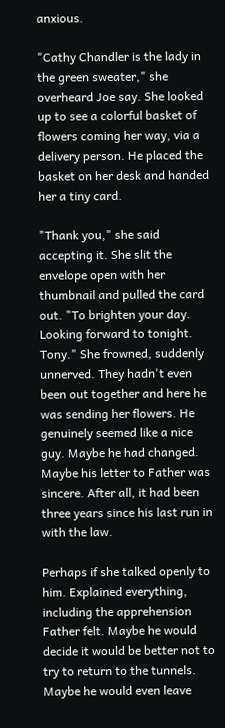anxious.

"Cathy Chandler is the lady in the green sweater," she overheard Joe say. She looked up to see a colorful basket of flowers coming her way, via a delivery person. He placed the basket on her desk and handed her a tiny card.

"Thank you," she said accepting it. She slit the envelope open with her thumbnail and pulled the card out. "To brighten your day. Looking forward to tonight. Tony." She frowned, suddenly unnerved. They hadn't even been out together and here he was sending her flowers. He genuinely seemed like a nice guy. Maybe he had changed. Maybe his letter to Father was sincere. After all, it had been three years since his last run in with the law.

Perhaps if she talked openly to him. Explained everything, including the apprehension Father felt. Maybe he would decide it would be better not to try to return to the tunnels. Maybe he would even leave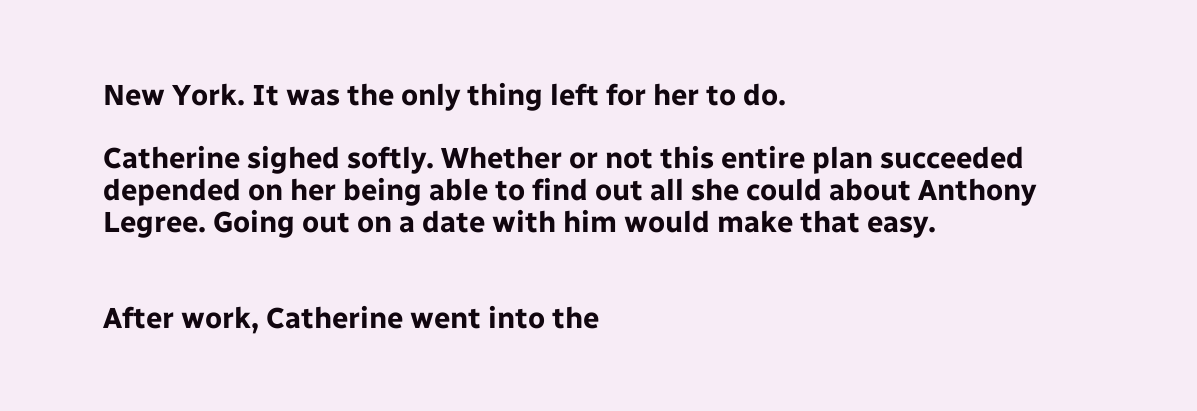New York. It was the only thing left for her to do.

Catherine sighed softly. Whether or not this entire plan succeeded depended on her being able to find out all she could about Anthony Legree. Going out on a date with him would make that easy.


After work, Catherine went into the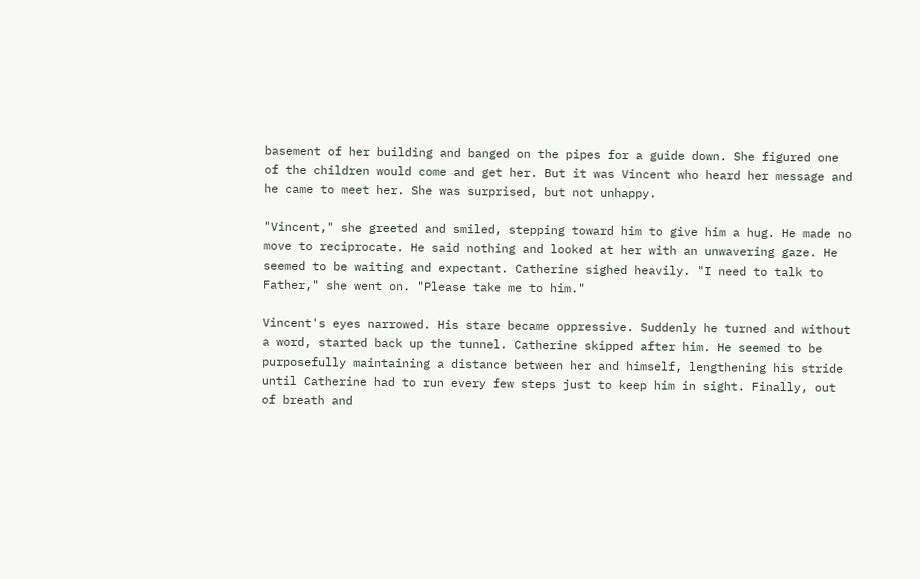basement of her building and banged on the pipes for a guide down. She figured one of the children would come and get her. But it was Vincent who heard her message and he came to meet her. She was surprised, but not unhappy.

"Vincent," she greeted and smiled, stepping toward him to give him a hug. He made no move to reciprocate. He said nothing and looked at her with an unwavering gaze. He seemed to be waiting and expectant. Catherine sighed heavily. "I need to talk to Father," she went on. "Please take me to him."

Vincent's eyes narrowed. His stare became oppressive. Suddenly he turned and without a word, started back up the tunnel. Catherine skipped after him. He seemed to be purposefully maintaining a distance between her and himself, lengthening his stride until Catherine had to run every few steps just to keep him in sight. Finally, out of breath and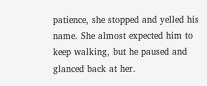patience, she stopped and yelled his name. She almost expected him to keep walking, but he paused and glanced back at her.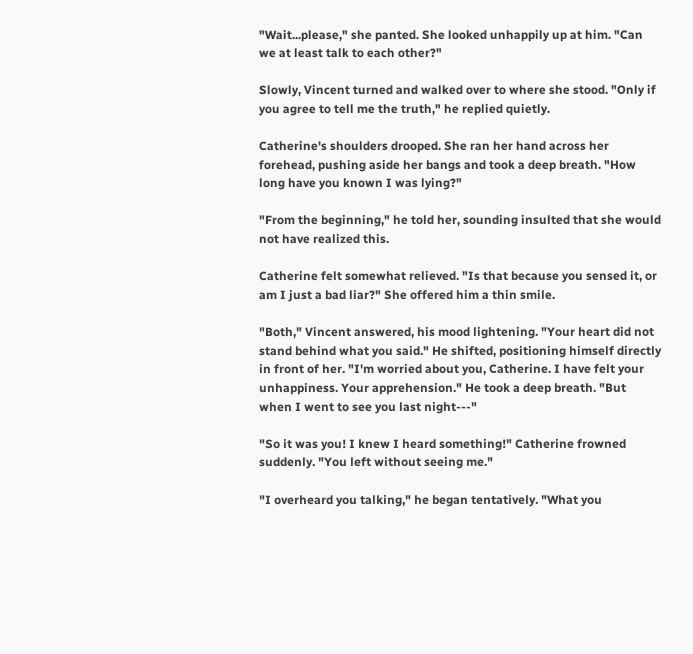"Wait...please," she panted. She looked unhappily up at him. "Can we at least talk to each other?"

Slowly, Vincent turned and walked over to where she stood. "Only if you agree to tell me the truth," he replied quietly.

Catherine's shoulders drooped. She ran her hand across her forehead, pushing aside her bangs and took a deep breath. "How long have you known I was lying?"

"From the beginning," he told her, sounding insulted that she would not have realized this.

Catherine felt somewhat relieved. "Is that because you sensed it, or am I just a bad liar?" She offered him a thin smile.

"Both," Vincent answered, his mood lightening. "Your heart did not stand behind what you said." He shifted, positioning himself directly in front of her. "I'm worried about you, Catherine. I have felt your unhappiness. Your apprehension." He took a deep breath. "But when I went to see you last night---"

"So it was you! I knew I heard something!" Catherine frowned suddenly. "You left without seeing me."

"I overheard you talking," he began tentatively. "What you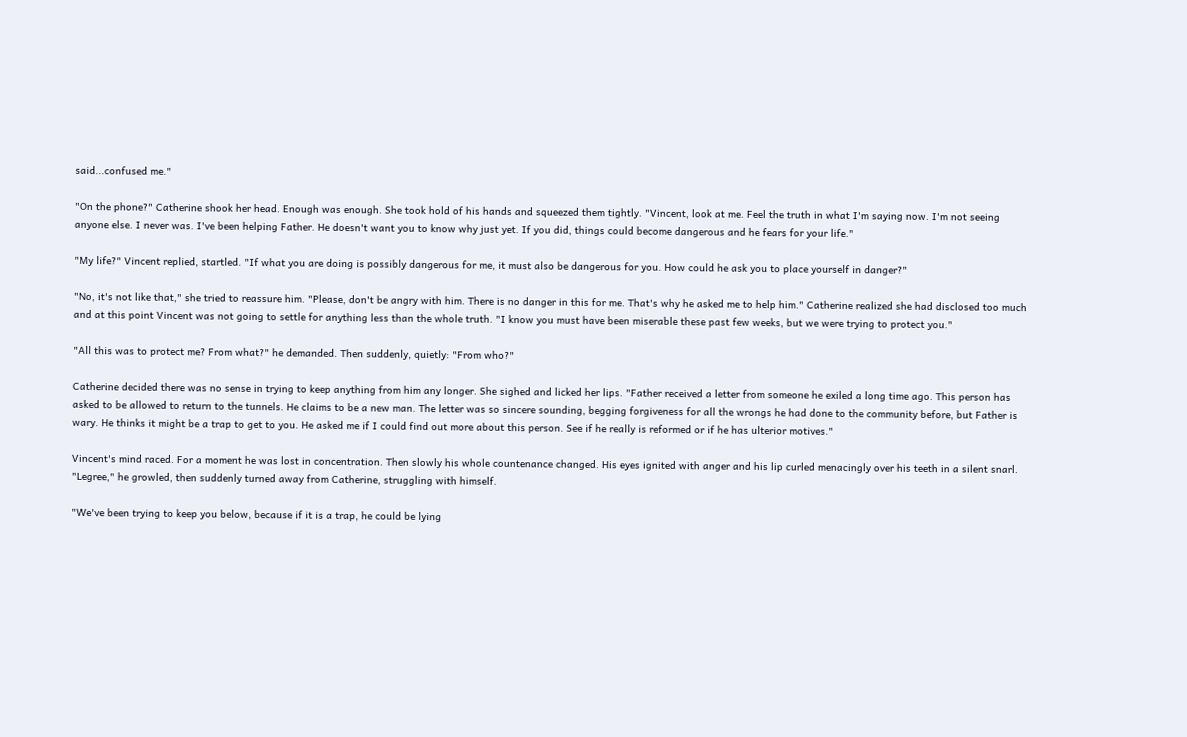said...confused me."

"On the phone?" Catherine shook her head. Enough was enough. She took hold of his hands and squeezed them tightly. "Vincent, look at me. Feel the truth in what I'm saying now. I'm not seeing anyone else. I never was. I've been helping Father. He doesn't want you to know why just yet. If you did, things could become dangerous and he fears for your life."

"My life?" Vincent replied, startled. "If what you are doing is possibly dangerous for me, it must also be dangerous for you. How could he ask you to place yourself in danger?"

"No, it's not like that," she tried to reassure him. "Please, don't be angry with him. There is no danger in this for me. That's why he asked me to help him." Catherine realized she had disclosed too much and at this point Vincent was not going to settle for anything less than the whole truth. "I know you must have been miserable these past few weeks, but we were trying to protect you."

"All this was to protect me? From what?" he demanded. Then suddenly, quietly: "From who?"

Catherine decided there was no sense in trying to keep anything from him any longer. She sighed and licked her lips. "Father received a letter from someone he exiled a long time ago. This person has asked to be allowed to return to the tunnels. He claims to be a new man. The letter was so sincere sounding, begging forgiveness for all the wrongs he had done to the community before, but Father is wary. He thinks it might be a trap to get to you. He asked me if I could find out more about this person. See if he really is reformed or if he has ulterior motives."

Vincent's mind raced. For a moment he was lost in concentration. Then slowly his whole countenance changed. His eyes ignited with anger and his lip curled menacingly over his teeth in a silent snarl. "Legree," he growled, then suddenly turned away from Catherine, struggling with himself.

"We've been trying to keep you below, because if it is a trap, he could be lying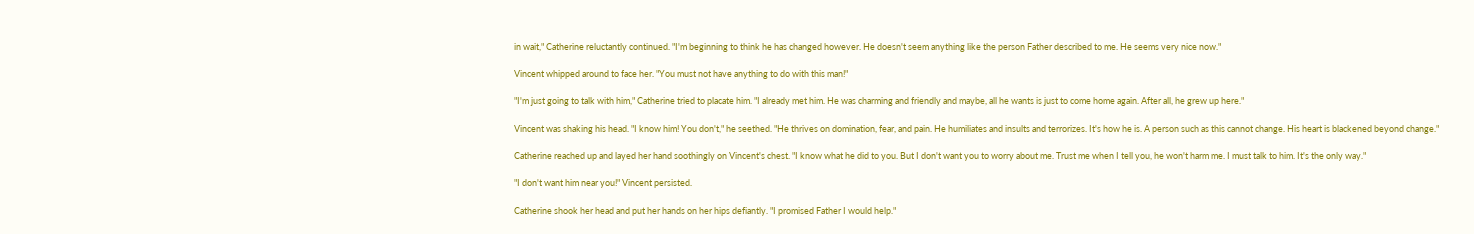in wait," Catherine reluctantly continued. "I'm beginning to think he has changed however. He doesn't seem anything like the person Father described to me. He seems very nice now."

Vincent whipped around to face her. "You must not have anything to do with this man!"

"I'm just going to talk with him," Catherine tried to placate him. "I already met him. He was charming and friendly and maybe, all he wants is just to come home again. After all, he grew up here."

Vincent was shaking his head. "I know him! You don't," he seethed. "He thrives on domination, fear, and pain. He humiliates and insults and terrorizes. It's how he is. A person such as this cannot change. His heart is blackened beyond change."

Catherine reached up and layed her hand soothingly on Vincent's chest. "I know what he did to you. But I don't want you to worry about me. Trust me when I tell you, he won't harm me. I must talk to him. It's the only way."

"I don't want him near you!" Vincent persisted.

Catherine shook her head and put her hands on her hips defiantly. "I promised Father I would help."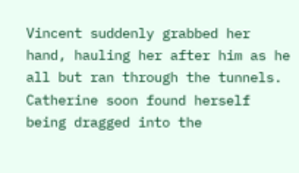Vincent suddenly grabbed her hand, hauling her after him as he all but ran through the tunnels. Catherine soon found herself being dragged into the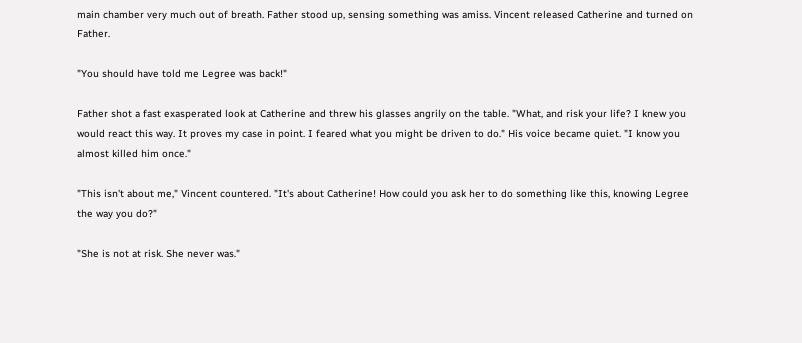main chamber very much out of breath. Father stood up, sensing something was amiss. Vincent released Catherine and turned on Father.

"You should have told me Legree was back!"

Father shot a fast exasperated look at Catherine and threw his glasses angrily on the table. "What, and risk your life? I knew you would react this way. It proves my case in point. I feared what you might be driven to do." His voice became quiet. "I know you almost killed him once."

"This isn't about me," Vincent countered. "It's about Catherine! How could you ask her to do something like this, knowing Legree the way you do?"

"She is not at risk. She never was."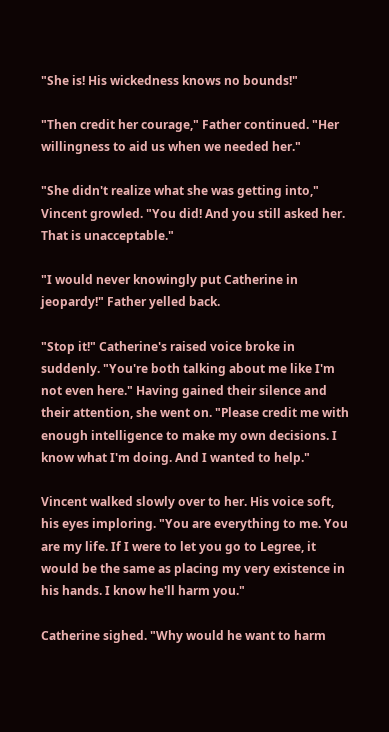"She is! His wickedness knows no bounds!"

"Then credit her courage," Father continued. "Her willingness to aid us when we needed her."

"She didn't realize what she was getting into," Vincent growled. "You did! And you still asked her. That is unacceptable."

"I would never knowingly put Catherine in jeopardy!" Father yelled back.

"Stop it!" Catherine's raised voice broke in suddenly. "You're both talking about me like I'm not even here." Having gained their silence and their attention, she went on. "Please credit me with enough intelligence to make my own decisions. I know what I'm doing. And I wanted to help."

Vincent walked slowly over to her. His voice soft, his eyes imploring. "You are everything to me. You are my life. If I were to let you go to Legree, it would be the same as placing my very existence in his hands. I know he'll harm you."

Catherine sighed. "Why would he want to harm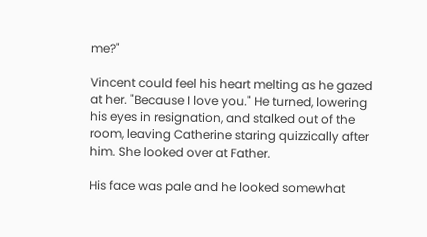me?"

Vincent could feel his heart melting as he gazed at her. "Because I love you." He turned, lowering his eyes in resignation, and stalked out of the room, leaving Catherine staring quizzically after him. She looked over at Father.

His face was pale and he looked somewhat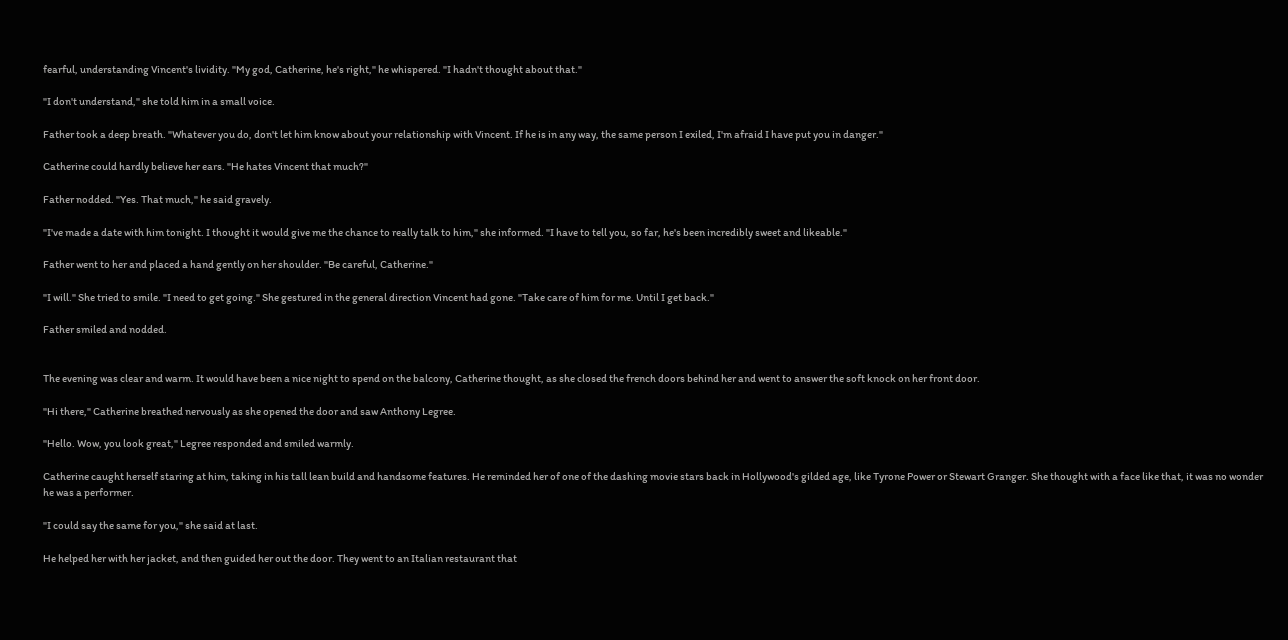fearful, understanding Vincent's lividity. "My god, Catherine, he's right," he whispered. "I hadn't thought about that."

"I don't understand," she told him in a small voice.

Father took a deep breath. "Whatever you do, don't let him know about your relationship with Vincent. If he is in any way, the same person I exiled, I'm afraid I have put you in danger."

Catherine could hardly believe her ears. "He hates Vincent that much?"

Father nodded. "Yes. That much," he said gravely.

"I've made a date with him tonight. I thought it would give me the chance to really talk to him," she informed. "I have to tell you, so far, he's been incredibly sweet and likeable."

Father went to her and placed a hand gently on her shoulder. "Be careful, Catherine."

"I will." She tried to smile. "I need to get going." She gestured in the general direction Vincent had gone. "Take care of him for me. Until I get back."

Father smiled and nodded.


The evening was clear and warm. It would have been a nice night to spend on the balcony, Catherine thought, as she closed the french doors behind her and went to answer the soft knock on her front door.

"Hi there," Catherine breathed nervously as she opened the door and saw Anthony Legree.

"Hello. Wow, you look great," Legree responded and smiled warmly.

Catherine caught herself staring at him, taking in his tall lean build and handsome features. He reminded her of one of the dashing movie stars back in Hollywood's gilded age, like Tyrone Power or Stewart Granger. She thought with a face like that, it was no wonder he was a performer.

"I could say the same for you," she said at last.

He helped her with her jacket, and then guided her out the door. They went to an Italian restaurant that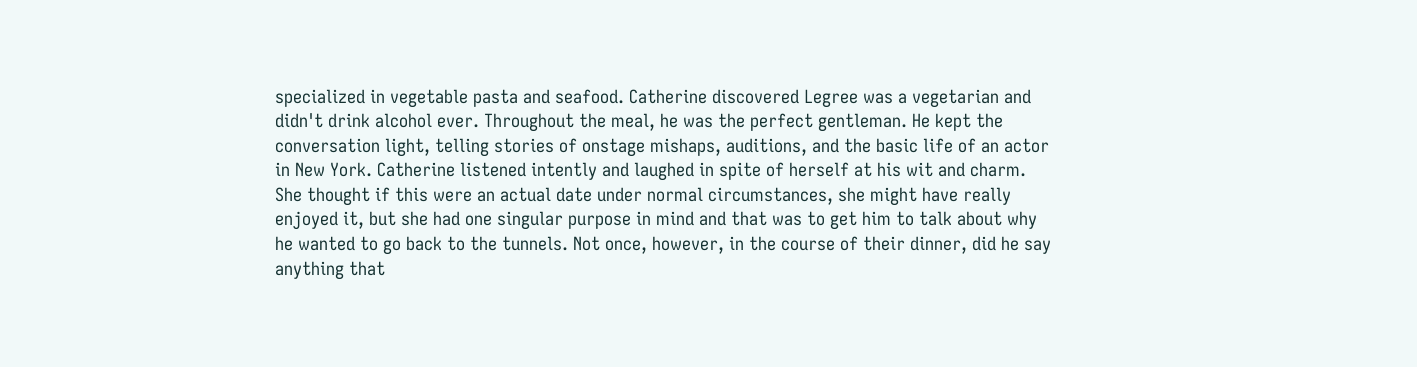specialized in vegetable pasta and seafood. Catherine discovered Legree was a vegetarian and didn't drink alcohol ever. Throughout the meal, he was the perfect gentleman. He kept the conversation light, telling stories of onstage mishaps, auditions, and the basic life of an actor in New York. Catherine listened intently and laughed in spite of herself at his wit and charm. She thought if this were an actual date under normal circumstances, she might have really enjoyed it, but she had one singular purpose in mind and that was to get him to talk about why he wanted to go back to the tunnels. Not once, however, in the course of their dinner, did he say anything that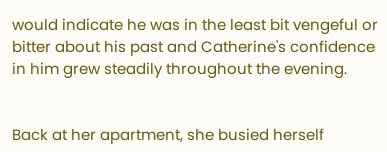would indicate he was in the least bit vengeful or bitter about his past and Catherine's confidence in him grew steadily throughout the evening.


Back at her apartment, she busied herself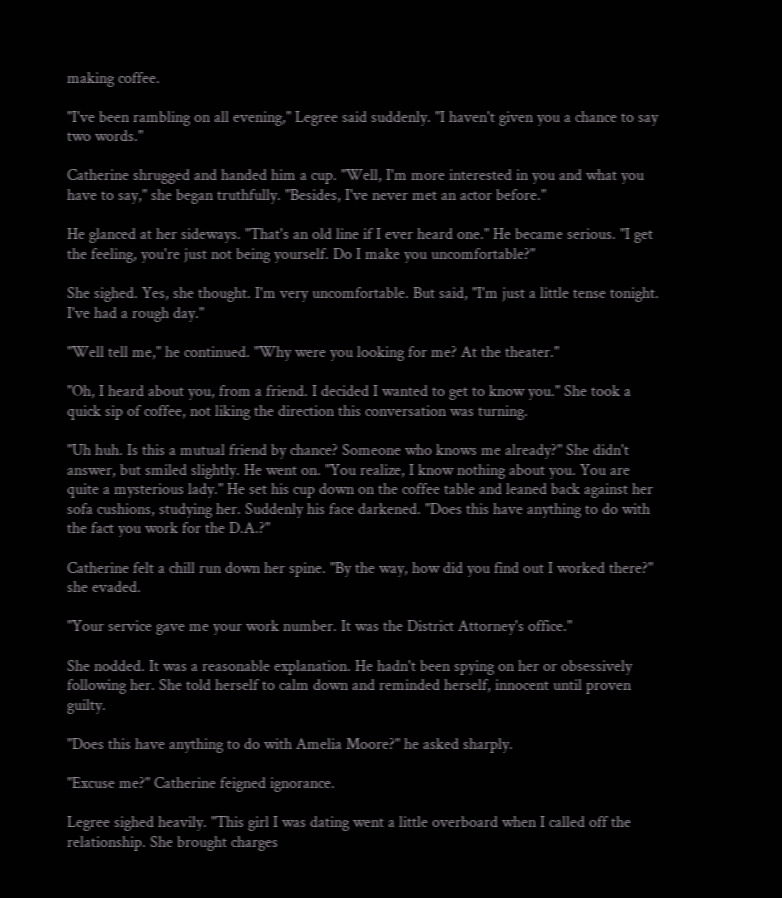making coffee.

"I've been rambling on all evening," Legree said suddenly. "I haven't given you a chance to say two words."

Catherine shrugged and handed him a cup. "Well, I'm more interested in you and what you have to say," she began truthfully. "Besides, I've never met an actor before."

He glanced at her sideways. "That's an old line if I ever heard one." He became serious. "I get the feeling, you're just not being yourself. Do I make you uncomfortable?"

She sighed. Yes, she thought. I'm very uncomfortable. But said, "I'm just a little tense tonight. I've had a rough day."

"Well tell me," he continued. "Why were you looking for me? At the theater."

"Oh, I heard about you, from a friend. I decided I wanted to get to know you." She took a quick sip of coffee, not liking the direction this conversation was turning.

"Uh huh. Is this a mutual friend by chance? Someone who knows me already?" She didn't answer, but smiled slightly. He went on. "You realize, I know nothing about you. You are quite a mysterious lady." He set his cup down on the coffee table and leaned back against her sofa cushions, studying her. Suddenly his face darkened. "Does this have anything to do with the fact you work for the D.A.?"

Catherine felt a chill run down her spine. "By the way, how did you find out I worked there?" she evaded.

"Your service gave me your work number. It was the District Attorney's office."

She nodded. It was a reasonable explanation. He hadn't been spying on her or obsessively following her. She told herself to calm down and reminded herself, innocent until proven guilty.

"Does this have anything to do with Amelia Moore?" he asked sharply.

"Excuse me?" Catherine feigned ignorance.

Legree sighed heavily. "This girl I was dating went a little overboard when I called off the relationship. She brought charges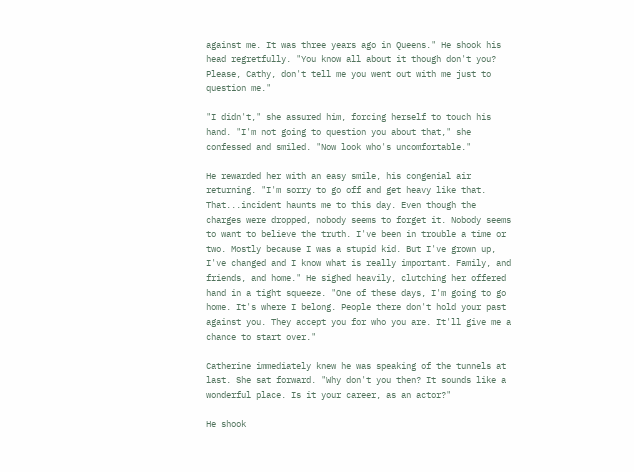against me. It was three years ago in Queens." He shook his head regretfully. "You know all about it though don't you? Please, Cathy, don't tell me you went out with me just to question me."

"I didn't," she assured him, forcing herself to touch his hand. "I'm not going to question you about that," she confessed and smiled. "Now look who's uncomfortable."

He rewarded her with an easy smile, his congenial air returning. "I'm sorry to go off and get heavy like that. That...incident haunts me to this day. Even though the charges were dropped, nobody seems to forget it. Nobody seems to want to believe the truth. I've been in trouble a time or two. Mostly because I was a stupid kid. But I've grown up, I've changed and I know what is really important. Family, and friends, and home." He sighed heavily, clutching her offered hand in a tight squeeze. "One of these days, I'm going to go home. It's where I belong. People there don't hold your past against you. They accept you for who you are. It'll give me a chance to start over."

Catherine immediately knew he was speaking of the tunnels at last. She sat forward. "Why don't you then? It sounds like a wonderful place. Is it your career, as an actor?"

He shook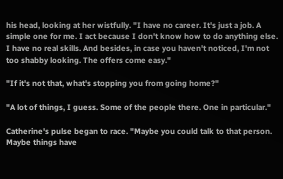his head, looking at her wistfully. "I have no career. It's just a job. A simple one for me. I act because I don't know how to do anything else. I have no real skills. And besides, in case you haven't noticed, I'm not too shabby looking. The offers come easy."

"If it's not that, what's stopping you from going home?"

"A lot of things, I guess. Some of the people there. One in particular."

Catherine's pulse began to race. "Maybe you could talk to that person. Maybe things have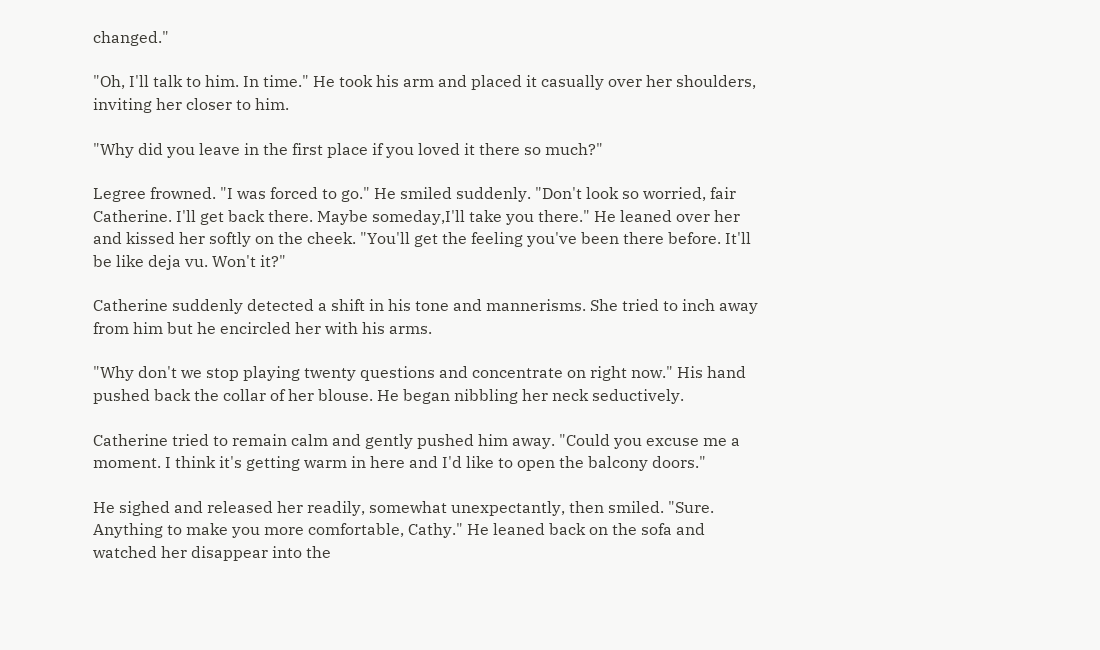changed."

"Oh, I'll talk to him. In time." He took his arm and placed it casually over her shoulders, inviting her closer to him.

"Why did you leave in the first place if you loved it there so much?"

Legree frowned. "I was forced to go." He smiled suddenly. "Don't look so worried, fair Catherine. I'll get back there. Maybe someday,I'll take you there." He leaned over her and kissed her softly on the cheek. "You'll get the feeling you've been there before. It'll be like deja vu. Won't it?"

Catherine suddenly detected a shift in his tone and mannerisms. She tried to inch away from him but he encircled her with his arms.

"Why don't we stop playing twenty questions and concentrate on right now." His hand pushed back the collar of her blouse. He began nibbling her neck seductively.

Catherine tried to remain calm and gently pushed him away. "Could you excuse me a moment. I think it's getting warm in here and I'd like to open the balcony doors."

He sighed and released her readily, somewhat unexpectantly, then smiled. "Sure. Anything to make you more comfortable, Cathy." He leaned back on the sofa and watched her disappear into the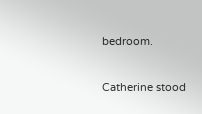bedroom.


Catherine stood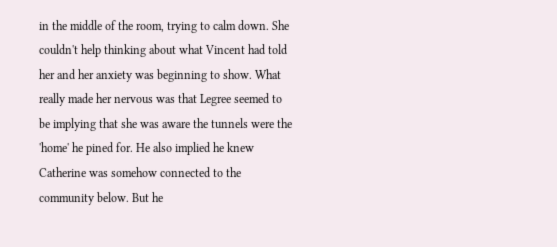in the middle of the room, trying to calm down. She couldn't help thinking about what Vincent had told her and her anxiety was beginning to show. What really made her nervous was that Legree seemed to be implying that she was aware the tunnels were the 'home' he pined for. He also implied he knew Catherine was somehow connected to the community below. But he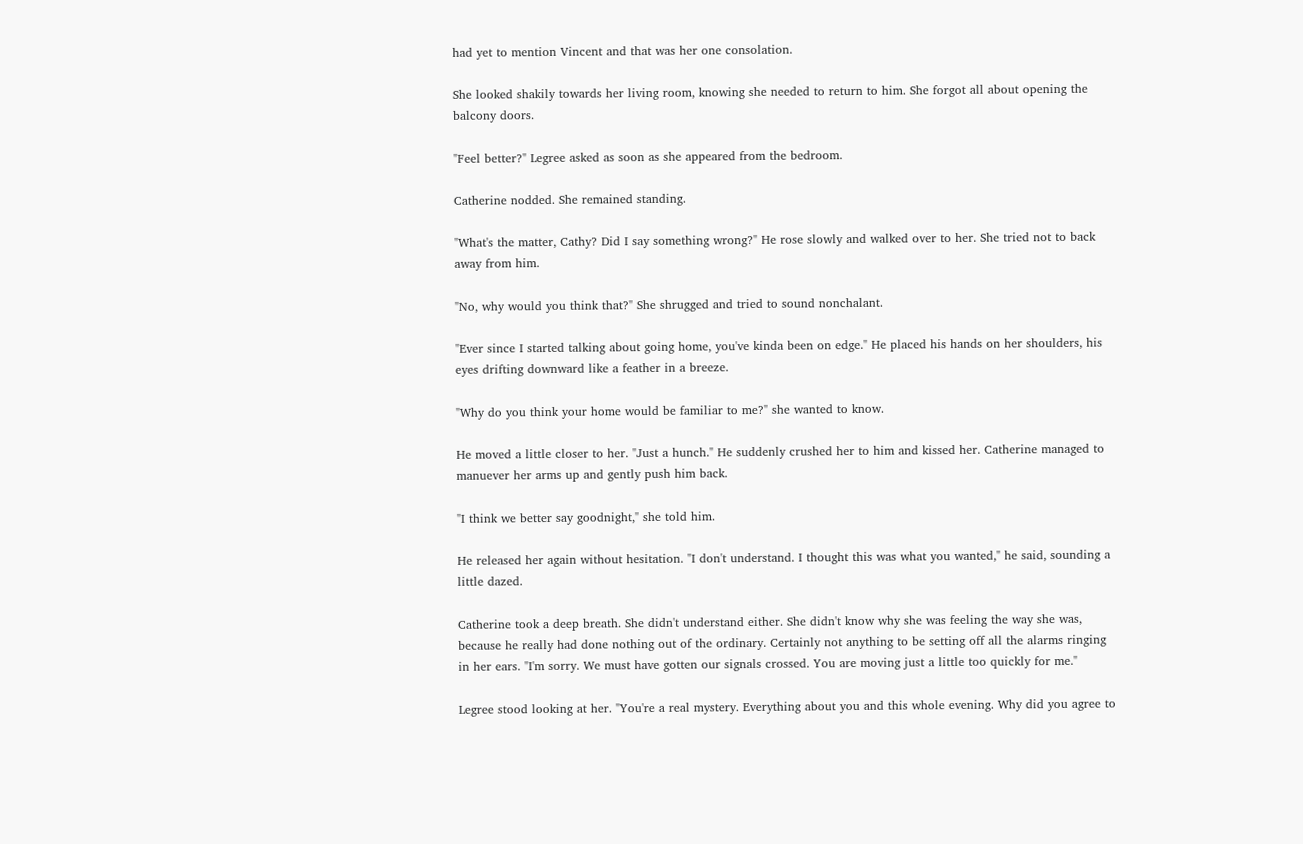had yet to mention Vincent and that was her one consolation.

She looked shakily towards her living room, knowing she needed to return to him. She forgot all about opening the balcony doors.

"Feel better?" Legree asked as soon as she appeared from the bedroom.

Catherine nodded. She remained standing.

"What's the matter, Cathy? Did I say something wrong?" He rose slowly and walked over to her. She tried not to back away from him.

"No, why would you think that?" She shrugged and tried to sound nonchalant.

"Ever since I started talking about going home, you've kinda been on edge." He placed his hands on her shoulders, his eyes drifting downward like a feather in a breeze.

"Why do you think your home would be familiar to me?" she wanted to know.

He moved a little closer to her. "Just a hunch." He suddenly crushed her to him and kissed her. Catherine managed to manuever her arms up and gently push him back.

"I think we better say goodnight," she told him.

He released her again without hesitation. "I don't understand. I thought this was what you wanted," he said, sounding a little dazed.

Catherine took a deep breath. She didn't understand either. She didn't know why she was feeling the way she was, because he really had done nothing out of the ordinary. Certainly not anything to be setting off all the alarms ringing in her ears. "I'm sorry. We must have gotten our signals crossed. You are moving just a little too quickly for me."

Legree stood looking at her. "You're a real mystery. Everything about you and this whole evening. Why did you agree to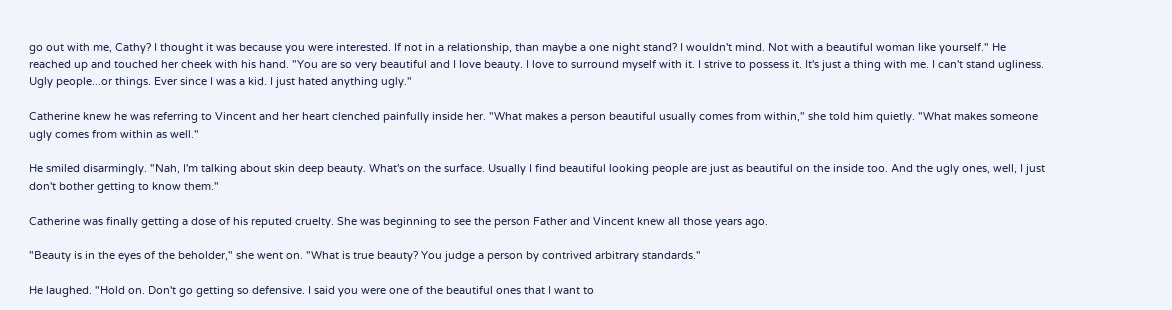go out with me, Cathy? I thought it was because you were interested. If not in a relationship, than maybe a one night stand? I wouldn't mind. Not with a beautiful woman like yourself." He reached up and touched her cheek with his hand. "You are so very beautiful and I love beauty. I love to surround myself with it. I strive to possess it. It's just a thing with me. I can't stand ugliness. Ugly people...or things. Ever since I was a kid. I just hated anything ugly."

Catherine knew he was referring to Vincent and her heart clenched painfully inside her. "What makes a person beautiful usually comes from within," she told him quietly. "What makes someone ugly comes from within as well."

He smiled disarmingly. "Nah, I'm talking about skin deep beauty. What's on the surface. Usually I find beautiful looking people are just as beautiful on the inside too. And the ugly ones, well, I just don't bother getting to know them."

Catherine was finally getting a dose of his reputed cruelty. She was beginning to see the person Father and Vincent knew all those years ago.

"Beauty is in the eyes of the beholder," she went on. "What is true beauty? You judge a person by contrived arbitrary standards."

He laughed. "Hold on. Don't go getting so defensive. I said you were one of the beautiful ones that I want to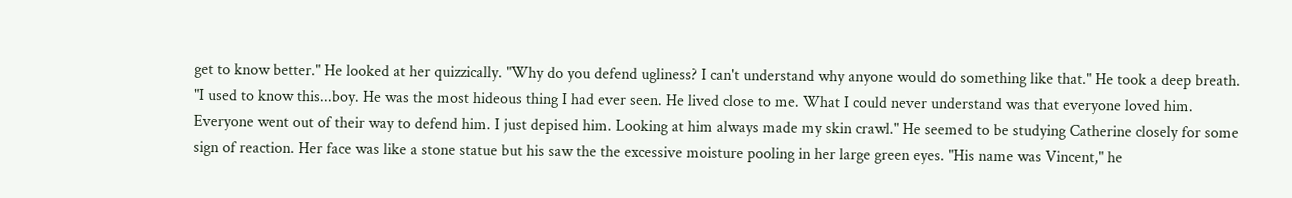get to know better." He looked at her quizzically. "Why do you defend ugliness? I can't understand why anyone would do something like that." He took a deep breath. "I used to know this...boy. He was the most hideous thing I had ever seen. He lived close to me. What I could never understand was that everyone loved him. Everyone went out of their way to defend him. I just depised him. Looking at him always made my skin crawl." He seemed to be studying Catherine closely for some sign of reaction. Her face was like a stone statue but his saw the the excessive moisture pooling in her large green eyes. "His name was Vincent," he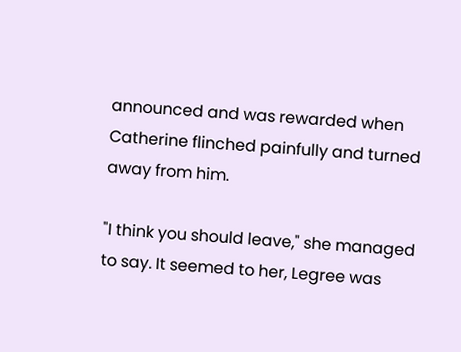announced and was rewarded when Catherine flinched painfully and turned away from him.

"I think you should leave," she managed to say. It seemed to her, Legree was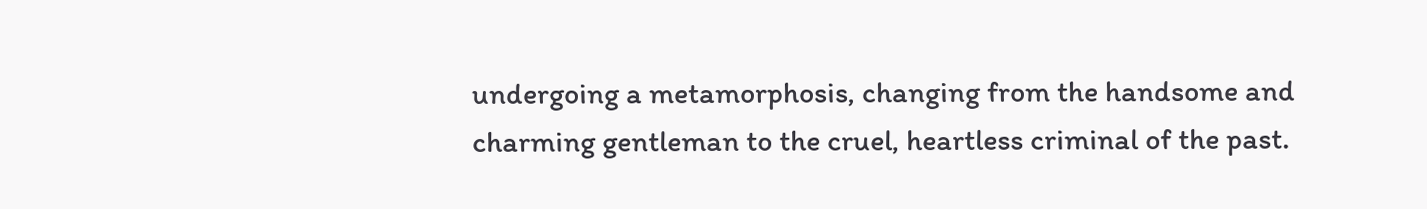undergoing a metamorphosis, changing from the handsome and charming gentleman to the cruel, heartless criminal of the past.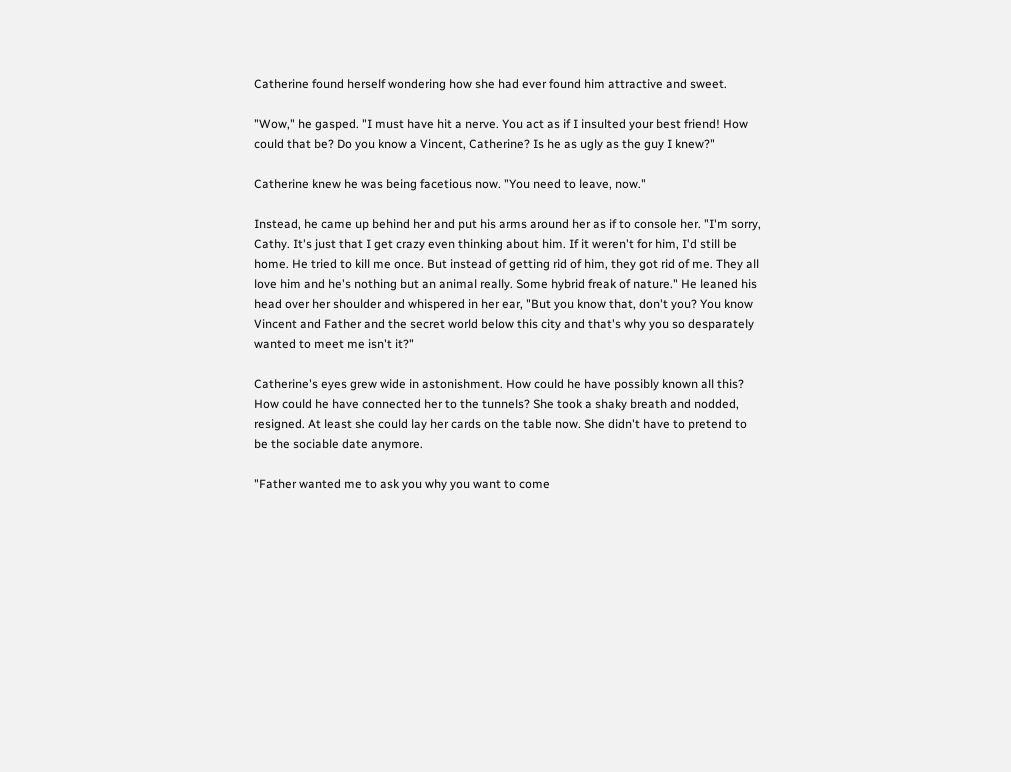Catherine found herself wondering how she had ever found him attractive and sweet.

"Wow," he gasped. "I must have hit a nerve. You act as if I insulted your best friend! How could that be? Do you know a Vincent, Catherine? Is he as ugly as the guy I knew?"

Catherine knew he was being facetious now. "You need to leave, now."

Instead, he came up behind her and put his arms around her as if to console her. "I'm sorry, Cathy. It's just that I get crazy even thinking about him. If it weren't for him, I'd still be home. He tried to kill me once. But instead of getting rid of him, they got rid of me. They all love him and he's nothing but an animal really. Some hybrid freak of nature." He leaned his head over her shoulder and whispered in her ear, "But you know that, don't you? You know Vincent and Father and the secret world below this city and that's why you so desparately wanted to meet me isn't it?"

Catherine's eyes grew wide in astonishment. How could he have possibly known all this? How could he have connected her to the tunnels? She took a shaky breath and nodded, resigned. At least she could lay her cards on the table now. She didn't have to pretend to be the sociable date anymore.

"Father wanted me to ask you why you want to come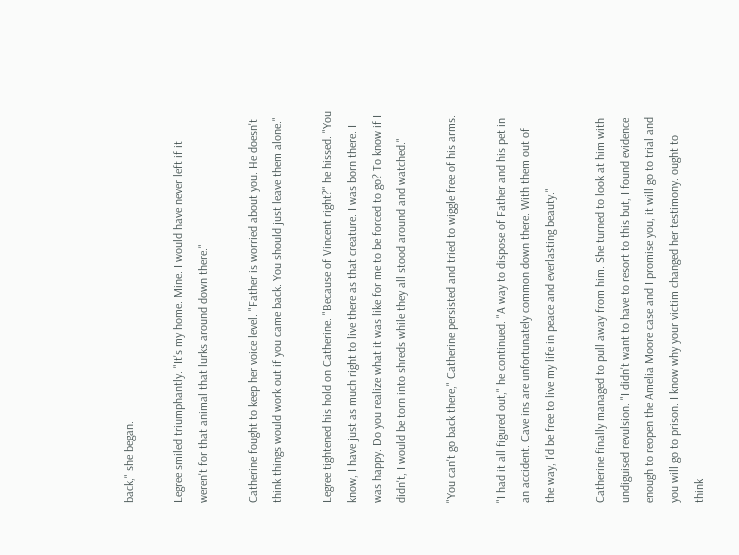back," she began.

Legree smiled triumphantly. "It's my home. Mine. I would have never left if it weren't for that animal that lurks around down there."

Catherine fought to keep her voice level. "Father is worried about you. He doesn't think things would work out if you came back. You should just leave them alone."

Legree tightened his hold on Catherine. "Because of Vincent right?" he hissed. "You know, I have just as much right to live there as that creature. I was born there. I was happy. Do you realize what it was like for me to be forced to go? To know if I didn't, I would be torn into shreds while they all stood around and watched."

"You can't go back there," Catherine persisted and tried to wiggle free of his arms.

"I had it all figured out," he continued. "A way to dispose of Father and his pet in an accident. Cave ins are unfortunately common down there. With them out of the way, I'd be free to live my life in peace and everlasting beauty."

Catherine finally managed to pull away from him. She turned to look at him with undiguised revulsion. "I didn't want to have to resort to this but, I found evidence enough to reopen the Amelia Moore case and I promise you, it will go to trial and you will go to prison. I know why your victim changed her testimony. ought to think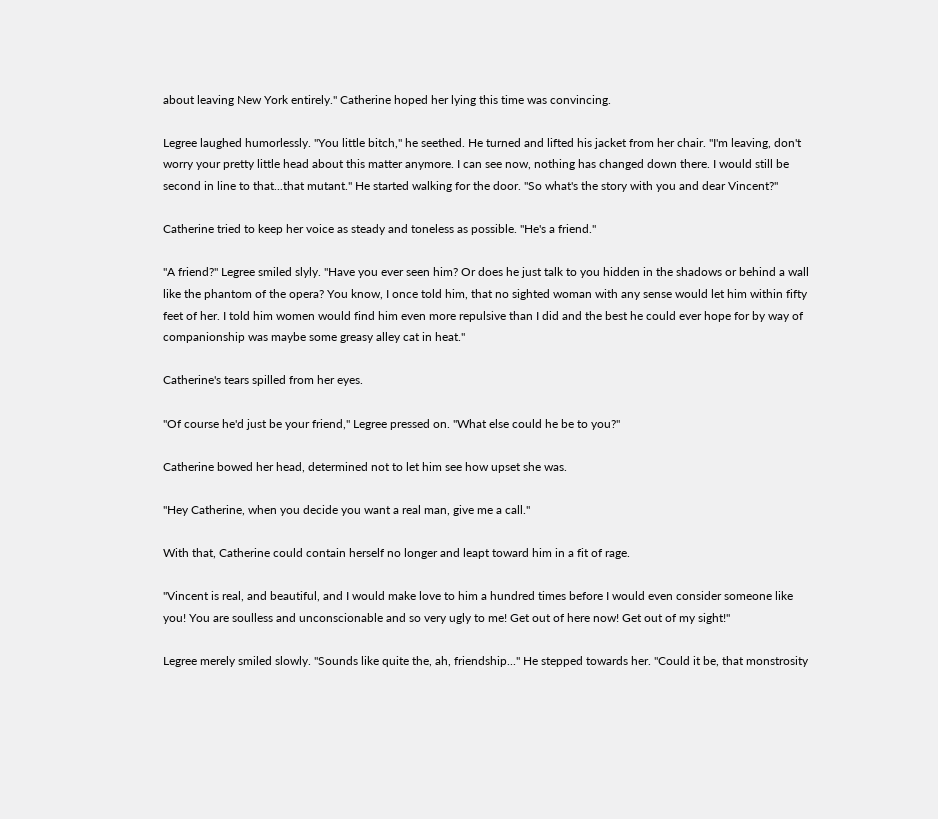about leaving New York entirely." Catherine hoped her lying this time was convincing.

Legree laughed humorlessly. "You little bitch," he seethed. He turned and lifted his jacket from her chair. "I'm leaving, don't worry your pretty little head about this matter anymore. I can see now, nothing has changed down there. I would still be second in line to that...that mutant." He started walking for the door. "So what's the story with you and dear Vincent?"

Catherine tried to keep her voice as steady and toneless as possible. "He's a friend."

"A friend?" Legree smiled slyly. "Have you ever seen him? Or does he just talk to you hidden in the shadows or behind a wall like the phantom of the opera? You know, I once told him, that no sighted woman with any sense would let him within fifty feet of her. I told him women would find him even more repulsive than I did and the best he could ever hope for by way of companionship was maybe some greasy alley cat in heat."

Catherine's tears spilled from her eyes.

"Of course he'd just be your friend," Legree pressed on. "What else could he be to you?"

Catherine bowed her head, determined not to let him see how upset she was.

"Hey Catherine, when you decide you want a real man, give me a call."

With that, Catherine could contain herself no longer and leapt toward him in a fit of rage.

"Vincent is real, and beautiful, and I would make love to him a hundred times before I would even consider someone like you! You are soulless and unconscionable and so very ugly to me! Get out of here now! Get out of my sight!"

Legree merely smiled slowly. "Sounds like quite the, ah, friendship..." He stepped towards her. "Could it be, that monstrosity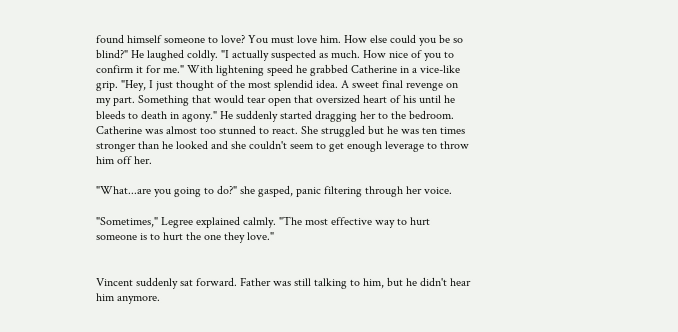found himself someone to love? You must love him. How else could you be so blind?" He laughed coldly. "I actually suspected as much. How nice of you to confirm it for me." With lightening speed he grabbed Catherine in a vice-like grip. "Hey, I just thought of the most splendid idea. A sweet final revenge on my part. Something that would tear open that oversized heart of his until he bleeds to death in agony." He suddenly started dragging her to the bedroom. Catherine was almost too stunned to react. She struggled but he was ten times stronger than he looked and she couldn't seem to get enough leverage to throw him off her.

"What...are you going to do?" she gasped, panic filtering through her voice.

"Sometimes," Legree explained calmly. "The most effective way to hurt someone is to hurt the one they love."


Vincent suddenly sat forward. Father was still talking to him, but he didn't hear him anymore.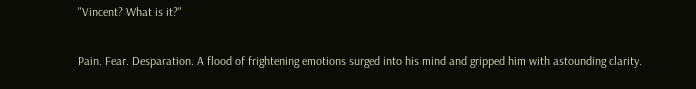"Vincent? What is it?"

Pain. Fear. Desparation. A flood of frightening emotions surged into his mind and gripped him with astounding clarity.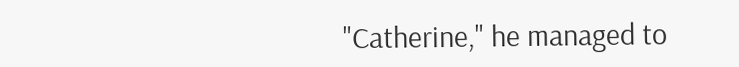"Catherine," he managed to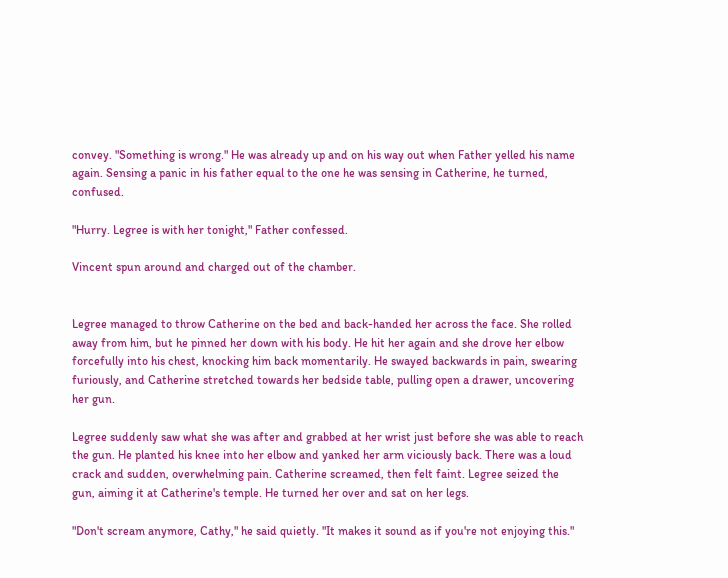convey. "Something is wrong." He was already up and on his way out when Father yelled his name again. Sensing a panic in his father equal to the one he was sensing in Catherine, he turned, confused.

"Hurry. Legree is with her tonight," Father confessed.

Vincent spun around and charged out of the chamber.


Legree managed to throw Catherine on the bed and back-handed her across the face. She rolled away from him, but he pinned her down with his body. He hit her again and she drove her elbow forcefully into his chest, knocking him back momentarily. He swayed backwards in pain, swearing furiously, and Catherine stretched towards her bedside table, pulling open a drawer, uncovering her gun.

Legree suddenly saw what she was after and grabbed at her wrist just before she was able to reach the gun. He planted his knee into her elbow and yanked her arm viciously back. There was a loud crack and sudden, overwhelming pain. Catherine screamed, then felt faint. Legree seized the gun, aiming it at Catherine's temple. He turned her over and sat on her legs.

"Don't scream anymore, Cathy," he said quietly. "It makes it sound as if you're not enjoying this."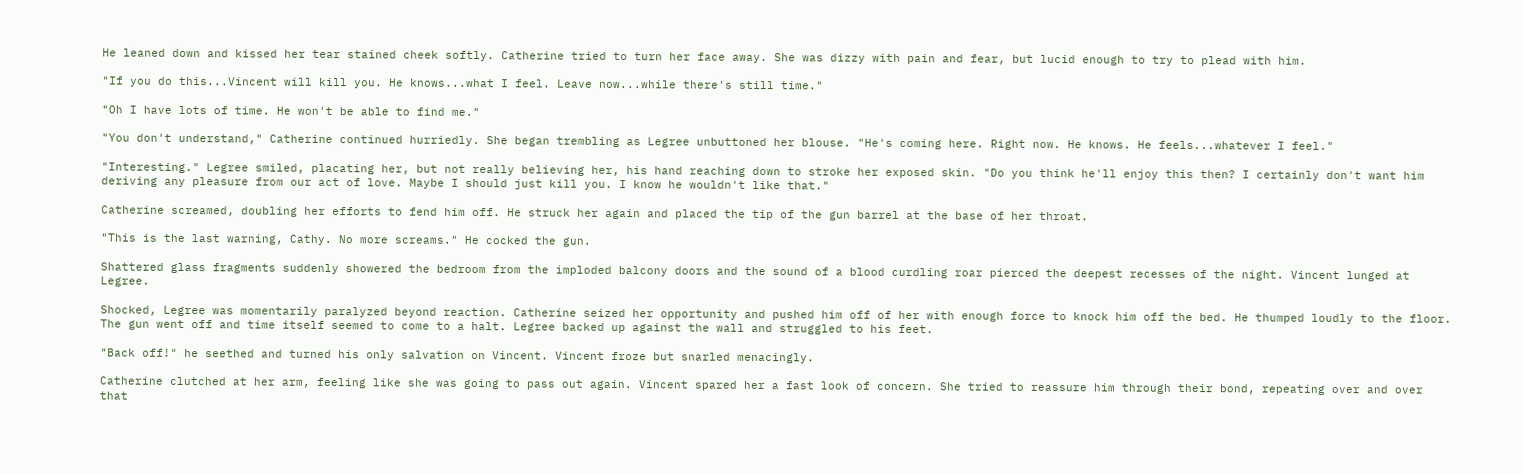He leaned down and kissed her tear stained cheek softly. Catherine tried to turn her face away. She was dizzy with pain and fear, but lucid enough to try to plead with him.

"If you do this...Vincent will kill you. He knows...what I feel. Leave now...while there's still time."

"Oh I have lots of time. He won't be able to find me."

"You don't understand," Catherine continued hurriedly. She began trembling as Legree unbuttoned her blouse. "He's coming here. Right now. He knows. He feels...whatever I feel."

"Interesting." Legree smiled, placating her, but not really believing her, his hand reaching down to stroke her exposed skin. "Do you think he'll enjoy this then? I certainly don't want him deriving any pleasure from our act of love. Maybe I should just kill you. I know he wouldn't like that."

Catherine screamed, doubling her efforts to fend him off. He struck her again and placed the tip of the gun barrel at the base of her throat.

"This is the last warning, Cathy. No more screams." He cocked the gun.

Shattered glass fragments suddenly showered the bedroom from the imploded balcony doors and the sound of a blood curdling roar pierced the deepest recesses of the night. Vincent lunged at Legree.

Shocked, Legree was momentarily paralyzed beyond reaction. Catherine seized her opportunity and pushed him off of her with enough force to knock him off the bed. He thumped loudly to the floor. The gun went off and time itself seemed to come to a halt. Legree backed up against the wall and struggled to his feet.

"Back off!" he seethed and turned his only salvation on Vincent. Vincent froze but snarled menacingly.

Catherine clutched at her arm, feeling like she was going to pass out again. Vincent spared her a fast look of concern. She tried to reassure him through their bond, repeating over and over that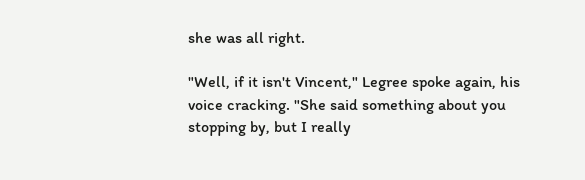she was all right.

"Well, if it isn't Vincent," Legree spoke again, his voice cracking. "She said something about you stopping by, but I really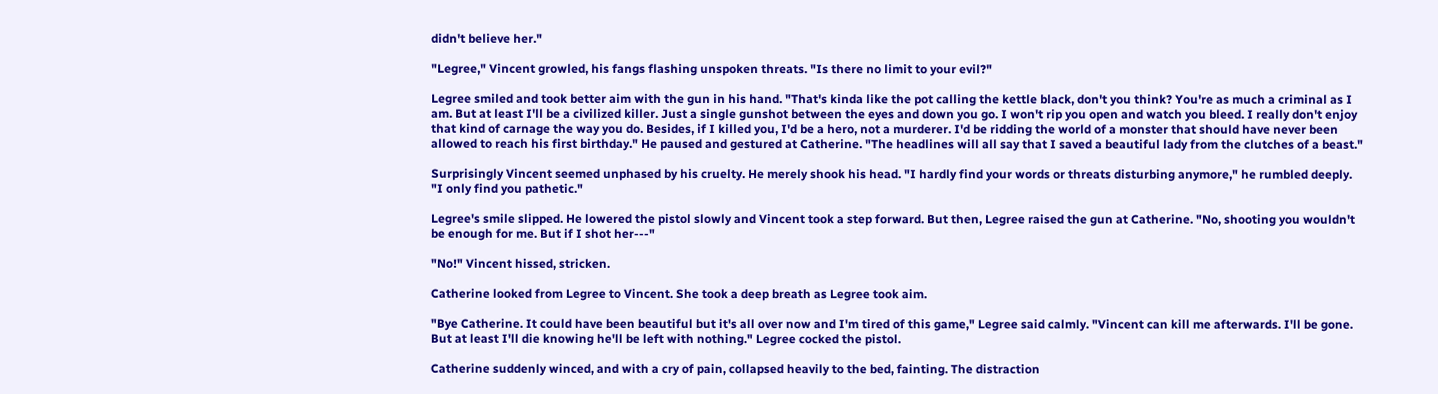didn't believe her."

"Legree," Vincent growled, his fangs flashing unspoken threats. "Is there no limit to your evil?"

Legree smiled and took better aim with the gun in his hand. "That's kinda like the pot calling the kettle black, don't you think? You're as much a criminal as I am. But at least I'll be a civilized killer. Just a single gunshot between the eyes and down you go. I won't rip you open and watch you bleed. I really don't enjoy that kind of carnage the way you do. Besides, if I killed you, I'd be a hero, not a murderer. I'd be ridding the world of a monster that should have never been allowed to reach his first birthday." He paused and gestured at Catherine. "The headlines will all say that I saved a beautiful lady from the clutches of a beast."

Surprisingly Vincent seemed unphased by his cruelty. He merely shook his head. "I hardly find your words or threats disturbing anymore," he rumbled deeply. "I only find you pathetic."

Legree's smile slipped. He lowered the pistol slowly and Vincent took a step forward. But then, Legree raised the gun at Catherine. "No, shooting you wouldn't be enough for me. But if I shot her---"

"No!" Vincent hissed, stricken.

Catherine looked from Legree to Vincent. She took a deep breath as Legree took aim.

"Bye Catherine. It could have been beautiful but it's all over now and I'm tired of this game," Legree said calmly. "Vincent can kill me afterwards. I'll be gone. But at least I'll die knowing he'll be left with nothing." Legree cocked the pistol.

Catherine suddenly winced, and with a cry of pain, collapsed heavily to the bed, fainting. The distraction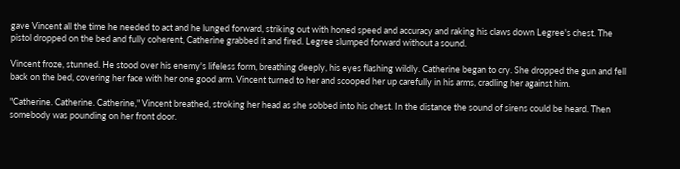gave Vincent all the time he needed to act and he lunged forward, striking out with honed speed and accuracy and raking his claws down Legree's chest. The pistol dropped on the bed and fully coherent, Catherine grabbed it and fired. Legree slumped forward without a sound.

Vincent froze, stunned. He stood over his enemy's lifeless form, breathing deeply, his eyes flashing wildly. Catherine began to cry. She dropped the gun and fell back on the bed, covering her face with her one good arm. Vincent turned to her and scooped her up carefully in his arms, cradling her against him.

"Catherine. Catherine. Catherine," Vincent breathed, stroking her head as she sobbed into his chest. In the distance the sound of sirens could be heard. Then somebody was pounding on her front door.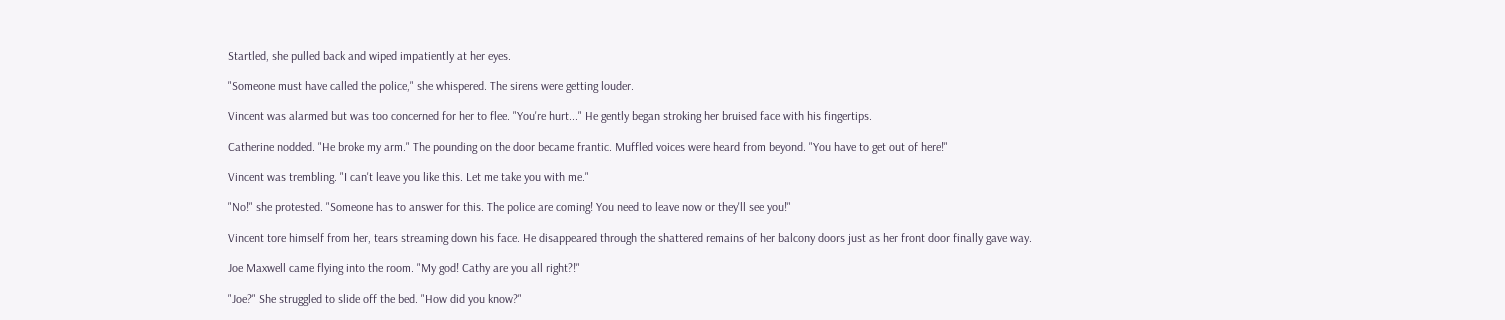Startled, she pulled back and wiped impatiently at her eyes.

"Someone must have called the police," she whispered. The sirens were getting louder.

Vincent was alarmed but was too concerned for her to flee. "You're hurt..." He gently began stroking her bruised face with his fingertips.

Catherine nodded. "He broke my arm." The pounding on the door became frantic. Muffled voices were heard from beyond. "You have to get out of here!"

Vincent was trembling. "I can't leave you like this. Let me take you with me."

"No!" she protested. "Someone has to answer for this. The police are coming! You need to leave now or they'll see you!"

Vincent tore himself from her, tears streaming down his face. He disappeared through the shattered remains of her balcony doors just as her front door finally gave way.

Joe Maxwell came flying into the room. "My god! Cathy are you all right?!"

"Joe?" She struggled to slide off the bed. "How did you know?"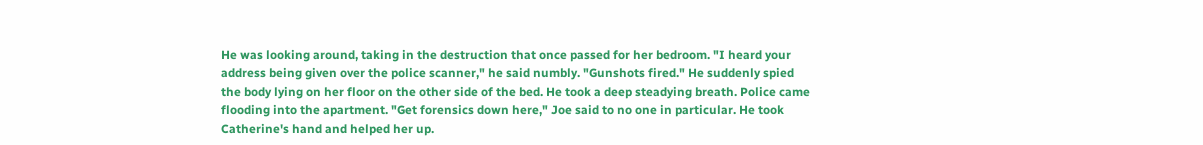He was looking around, taking in the destruction that once passed for her bedroom. "I heard your address being given over the police scanner," he said numbly. "Gunshots fired." He suddenly spied the body lying on her floor on the other side of the bed. He took a deep steadying breath. Police came flooding into the apartment. "Get forensics down here," Joe said to no one in particular. He took Catherine's hand and helped her up.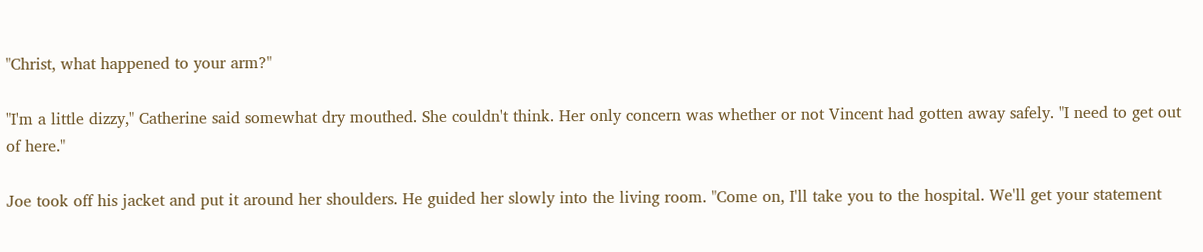"Christ, what happened to your arm?"

"I'm a little dizzy," Catherine said somewhat dry mouthed. She couldn't think. Her only concern was whether or not Vincent had gotten away safely. "I need to get out of here."

Joe took off his jacket and put it around her shoulders. He guided her slowly into the living room. "Come on, I'll take you to the hospital. We'll get your statement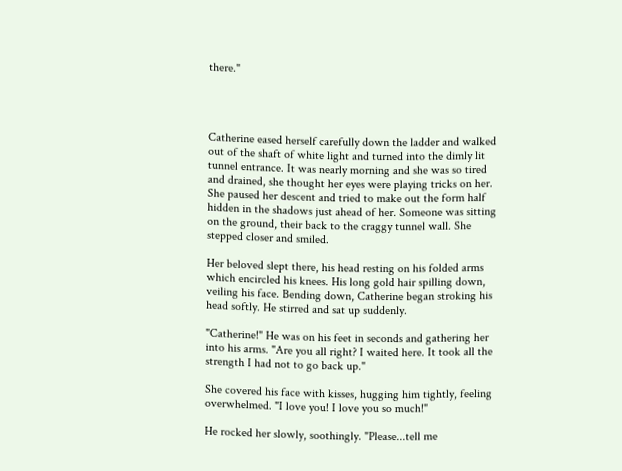there."




Catherine eased herself carefully down the ladder and walked out of the shaft of white light and turned into the dimly lit tunnel entrance. It was nearly morning and she was so tired and drained, she thought her eyes were playing tricks on her. She paused her descent and tried to make out the form half hidden in the shadows just ahead of her. Someone was sitting on the ground, their back to the craggy tunnel wall. She stepped closer and smiled.

Her beloved slept there, his head resting on his folded arms which encircled his knees. His long gold hair spilling down, veiling his face. Bending down, Catherine began stroking his head softly. He stirred and sat up suddenly.

"Catherine!" He was on his feet in seconds and gathering her into his arms. "Are you all right? I waited here. It took all the strength I had not to go back up."

She covered his face with kisses, hugging him tightly, feeling overwhelmed. "I love you! I love you so much!"

He rocked her slowly, soothingly. "Please...tell me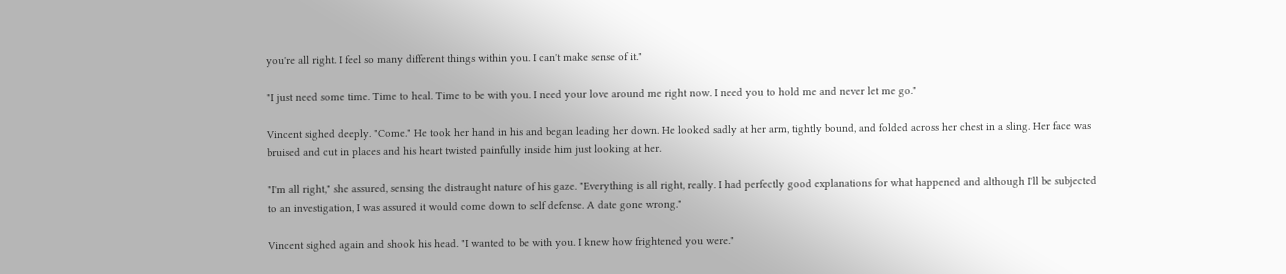you're all right. I feel so many different things within you. I can't make sense of it."

"I just need some time. Time to heal. Time to be with you. I need your love around me right now. I need you to hold me and never let me go."

Vincent sighed deeply. "Come." He took her hand in his and began leading her down. He looked sadly at her arm, tightly bound, and folded across her chest in a sling. Her face was bruised and cut in places and his heart twisted painfully inside him just looking at her.

"I'm all right," she assured, sensing the distraught nature of his gaze. "Everything is all right, really. I had perfectly good explanations for what happened and although I'll be subjected to an investigation, I was assured it would come down to self defense. A date gone wrong."

Vincent sighed again and shook his head. "I wanted to be with you. I knew how frightened you were."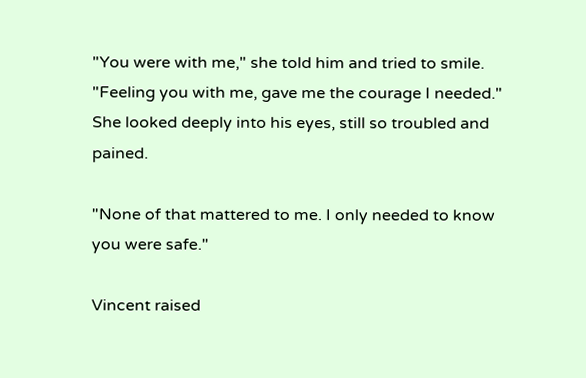"You were with me," she told him and tried to smile. "Feeling you with me, gave me the courage I needed." She looked deeply into his eyes, still so troubled and pained.

"None of that mattered to me. I only needed to know you were safe."

Vincent raised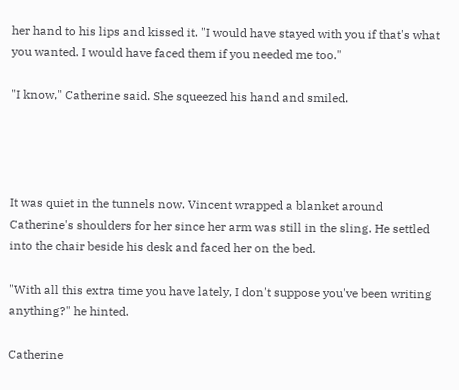her hand to his lips and kissed it. "I would have stayed with you if that's what you wanted. I would have faced them if you needed me too."

"I know," Catherine said. She squeezed his hand and smiled.




It was quiet in the tunnels now. Vincent wrapped a blanket around Catherine's shoulders for her since her arm was still in the sling. He settled into the chair beside his desk and faced her on the bed.

"With all this extra time you have lately, I don't suppose you've been writing anything?" he hinted.

Catherine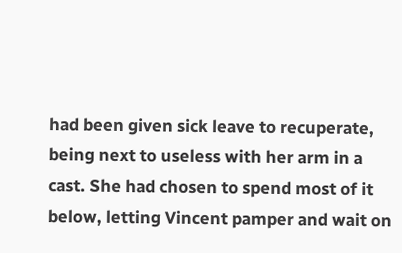had been given sick leave to recuperate, being next to useless with her arm in a cast. She had chosen to spend most of it below, letting Vincent pamper and wait on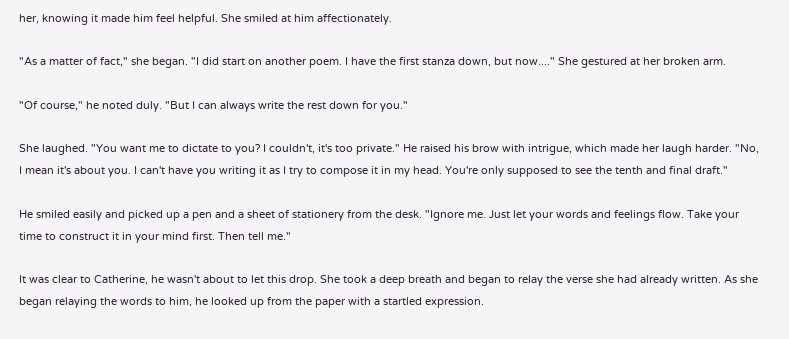her, knowing it made him feel helpful. She smiled at him affectionately.

"As a matter of fact," she began. "I did start on another poem. I have the first stanza down, but now...." She gestured at her broken arm.

"Of course," he noted duly. "But I can always write the rest down for you."

She laughed. "You want me to dictate to you? I couldn't, it's too private." He raised his brow with intrigue, which made her laugh harder. "No, I mean it's about you. I can't have you writing it as I try to compose it in my head. You're only supposed to see the tenth and final draft."

He smiled easily and picked up a pen and a sheet of stationery from the desk. "Ignore me. Just let your words and feelings flow. Take your time to construct it in your mind first. Then tell me."

It was clear to Catherine, he wasn't about to let this drop. She took a deep breath and began to relay the verse she had already written. As she began relaying the words to him, he looked up from the paper with a startled expression.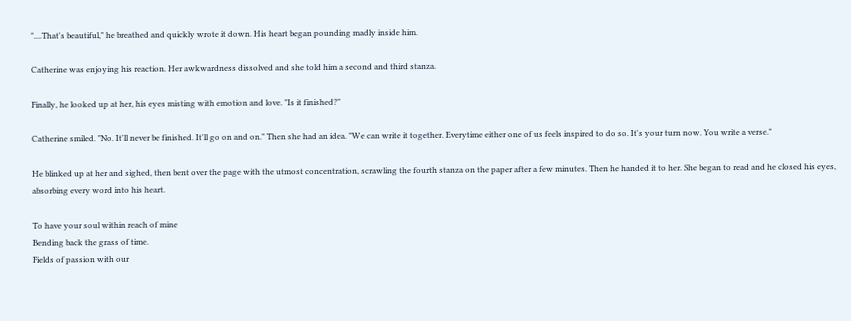"....That's beautiful," he breathed and quickly wrote it down. His heart began pounding madly inside him.

Catherine was enjoying his reaction. Her awkwardness dissolved and she told him a second and third stanza.

Finally, he looked up at her, his eyes misting with emotion and love. "Is it finished?"

Catherine smiled. "No. It'll never be finished. It'll go on and on." Then she had an idea. "We can write it together. Everytime either one of us feels inspired to do so. It's your turn now. You write a verse."

He blinked up at her and sighed, then bent over the page with the utmost concentration, scrawling the fourth stanza on the paper after a few minutes. Then he handed it to her. She began to read and he closed his eyes, absorbing every word into his heart.

To have your soul within reach of mine
Bending back the grass of time.
Fields of passion with our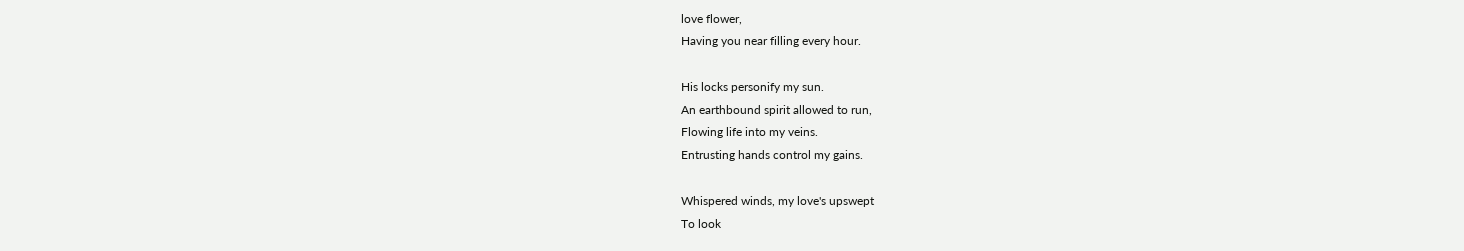love flower,
Having you near filling every hour.

His locks personify my sun.
An earthbound spirit allowed to run,
Flowing life into my veins.
Entrusting hands control my gains.

Whispered winds, my love's upswept
To look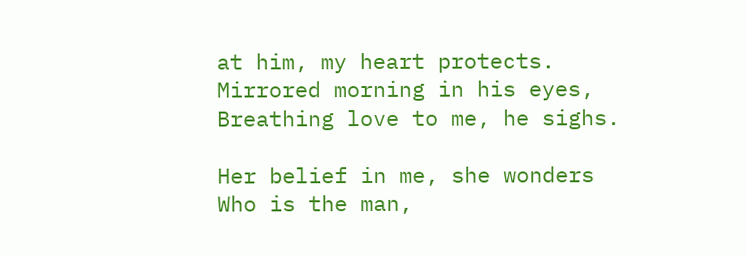at him, my heart protects.
Mirrored morning in his eyes,
Breathing love to me, he sighs.

Her belief in me, she wonders
Who is the man,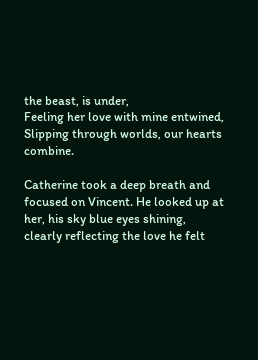the beast, is under,
Feeling her love with mine entwined,
Slipping through worlds, our hearts combine.

Catherine took a deep breath and focused on Vincent. He looked up at her, his sky blue eyes shining, clearly reflecting the love he felt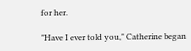for her.

"Have I ever told you," Catherine began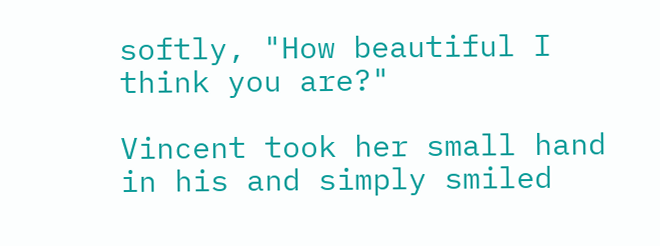softly, "How beautiful I think you are?"

Vincent took her small hand in his and simply smiled